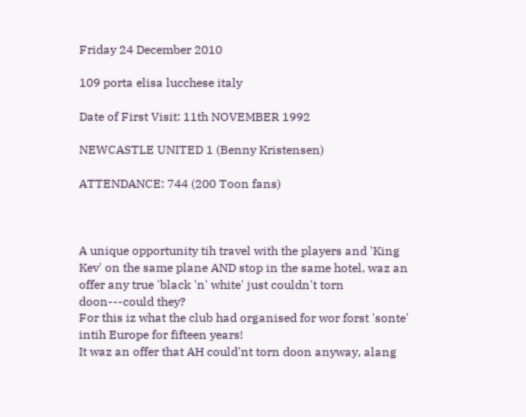Friday 24 December 2010

109 porta elisa lucchese italy

Date of First Visit: 11th NOVEMBER 1992

NEWCASTLE UNITED 1 (Benny Kristensen)

ATTENDANCE: 744 (200 Toon fans)



A unique opportunity tih travel with the players and 'King Kev' on the same plane AND stop in the same hotel, waz an offer any true 'black 'n' white' just couldn't torn doon---could they?
For this iz what the club had organised for wor forst 'sonte' intih Europe for fifteen years!
It waz an offer that AH could'nt torn doon anyway, alang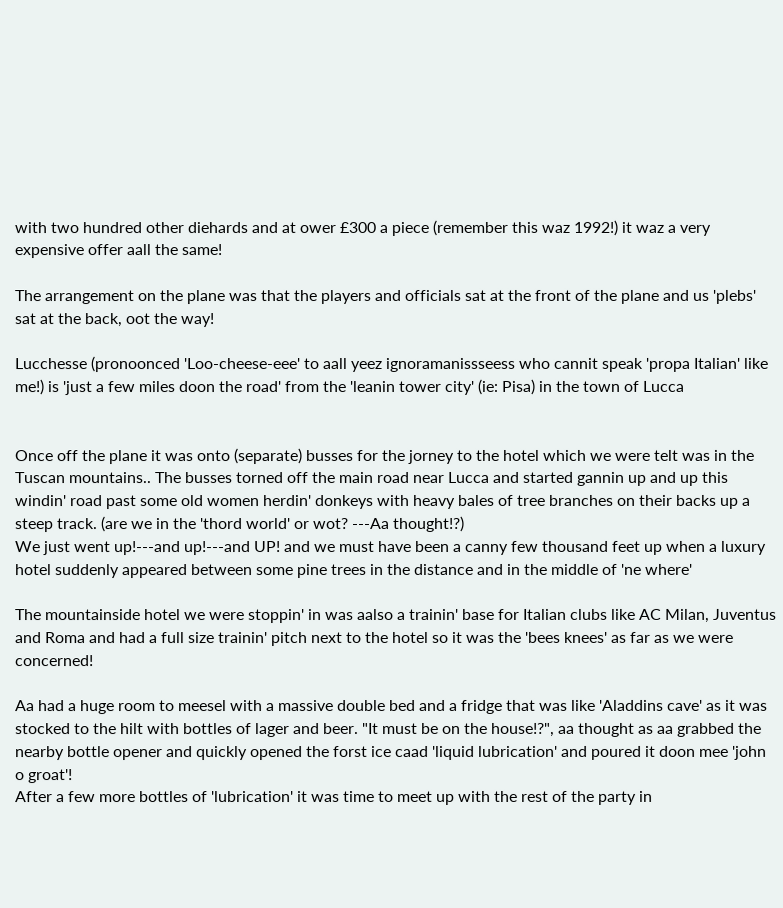with two hundred other diehards and at ower £300 a piece (remember this waz 1992!) it waz a very expensive offer aall the same!

The arrangement on the plane was that the players and officials sat at the front of the plane and us 'plebs' sat at the back, oot the way!

Lucchesse (pronoonced 'Loo-cheese-eee' to aall yeez ignoramanissseess who cannit speak 'propa Italian' like me!) is 'just a few miles doon the road' from the 'leanin tower city' (ie: Pisa) in the town of Lucca


Once off the plane it was onto (separate) busses for the jorney to the hotel which we were telt was in the Tuscan mountains.. The busses torned off the main road near Lucca and started gannin up and up this windin' road past some old women herdin' donkeys with heavy bales of tree branches on their backs up a steep track. (are we in the 'thord world' or wot? ---Aa thought!?)
We just went up!---and up!---and UP! and we must have been a canny few thousand feet up when a luxury hotel suddenly appeared between some pine trees in the distance and in the middle of 'ne where'

The mountainside hotel we were stoppin' in was aalso a trainin' base for Italian clubs like AC Milan, Juventus and Roma and had a full size trainin' pitch next to the hotel so it was the 'bees knees' as far as we were concerned!

Aa had a huge room to meesel with a massive double bed and a fridge that was like 'Aladdins cave' as it was stocked to the hilt with bottles of lager and beer. "It must be on the house!?", aa thought as aa grabbed the nearby bottle opener and quickly opened the forst ice caad 'liquid lubrication' and poured it doon mee 'john o groat'!
After a few more bottles of 'lubrication' it was time to meet up with the rest of the party in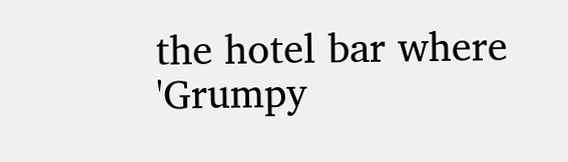the hotel bar where 'Grumpy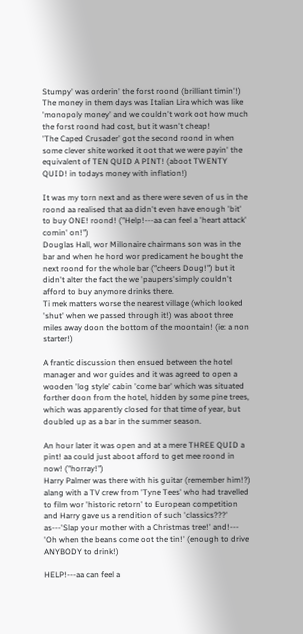Stumpy' was orderin' the forst roond (brilliant timin'!)
The money in them days was Italian Lira which was like 'monopoly money' and we couldn't work oot how much the forst roond had cost, but it wasn't cheap!
'The Caped Crusader' got the second roond in when some clever shite worked it oot that we were payin' the equivalent of TEN QUID A PINT! (aboot TWENTY QUID! in todays money with inflation!)

It was my torn next and as there were seven of us in the roond aa realised that aa didn't even have enough 'bit' to buy ONE! roond! ("Help!---aa can feel a 'heart attack' comin' on!")
Douglas Hall, wor Millonaire chairmans son was in the bar and when he hord wor predicament he bought the next roond for the whole bar ("cheers Doug!") but it didn't alter the fact the we 'paupers'simply couldn't afford to buy anymore drinks there.
Ti mek matters worse the nearest village (which looked 'shut' when we passed through it!) was aboot three miles away doon the bottom of the moontain! (ie: a non starter!)

A frantic discussion then ensued between the hotel manager and wor guides and it was agreed to open a wooden 'log style' cabin 'come bar' which was situated forther doon from the hotel, hidden by some pine trees, which was apparently closed for that time of year, but doubled up as a bar in the summer season.

An hour later it was open and at a mere THREE QUID a pint! aa could just aboot afford to get mee roond in now! ("horray!")
Harry Palmer was there with his guitar (remember him!?) alang with a TV crew from 'Tyne Tees' who had travelled to film wor 'historic retorn' to European competition and Harry gave us a rendition of such 'classics???' as---'Slap your mother with a Christmas tree!' and!--- 'Oh when the beans come oot the tin!' (enough to drive ANYBODY to drink!)

HELP!---aa can feel a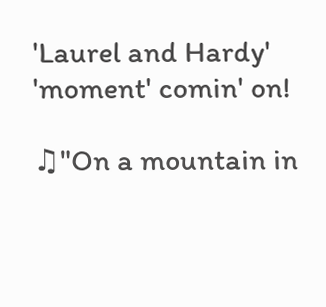'Laurel and Hardy' 'moment' comin' on!

♫"On a mountain in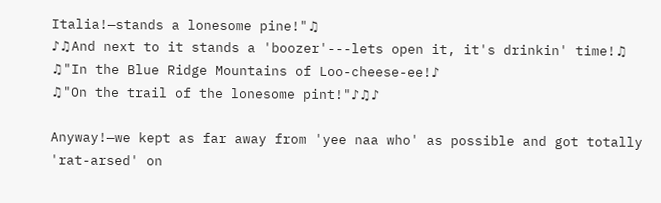Italia!—stands a lonesome pine!"♫
♪♫And next to it stands a 'boozer'---lets open it, it's drinkin' time!♫
♫"In the Blue Ridge Mountains of Loo-cheese-ee!♪
♫"On the trail of the lonesome pint!"♪♫♪

Anyway!—we kept as far away from 'yee naa who' as possible and got totally 'rat-arsed' on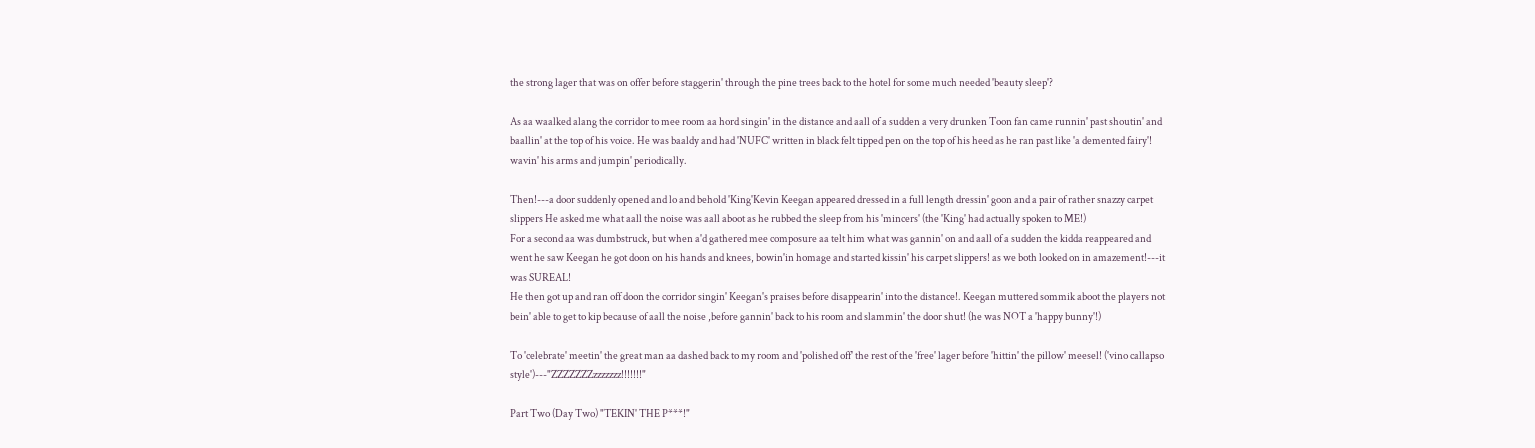the strong lager that was on offer before staggerin' through the pine trees back to the hotel for some much needed 'beauty sleep'?

As aa waalked alang the corridor to mee room aa hord singin' in the distance and aall of a sudden a very drunken Toon fan came runnin' past shoutin' and baallin' at the top of his voice. He was baaldy and had 'NUFC' written in black felt tipped pen on the top of his heed as he ran past like 'a demented fairy'! wavin' his arms and jumpin' periodically.

Then!---a door suddenly opened and lo and behold 'King'Kevin Keegan appeared dressed in a full length dressin' goon and a pair of rather snazzy carpet slippers He asked me what aall the noise was aall aboot as he rubbed the sleep from his 'mincers' (the 'King' had actually spoken to ME!)
For a second aa was dumbstruck, but when a'd gathered mee composure aa telt him what was gannin' on and aall of a sudden the kidda reappeared and went he saw Keegan he got doon on his hands and knees, bowin'in homage and started kissin' his carpet slippers! as we both looked on in amazement!---it was SUREAL!
He then got up and ran off doon the corridor singin' Keegan's praises before disappearin' into the distance!. Keegan muttered sommik aboot the players not bein' able to get to kip because of aall the noise ,before gannin' back to his room and slammin' the door shut! (he was NOT a 'happy bunny'!)

To 'celebrate' meetin' the great man aa dashed back to my room and 'polished off' the rest of the 'free' lager before 'hittin' the pillow' meesel! ('vino callapso style')---"ZZZZZZZzzzzzzz!!!!!!!"

Part Two (Day Two) "TEKIN' THE P***!"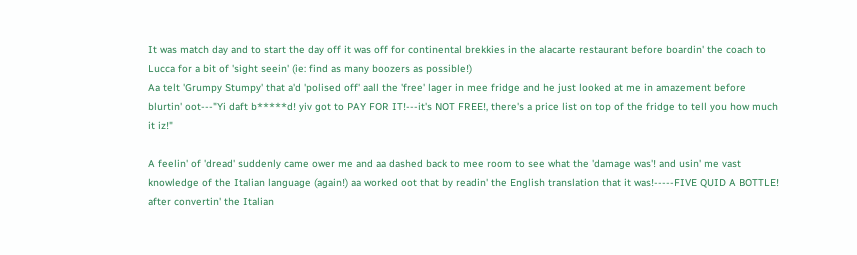It was match day and to start the day off it was off for continental brekkies in the alacarte restaurant before boardin' the coach to Lucca for a bit of 'sight seein' (ie: find as many boozers as possible!)
Aa telt 'Grumpy Stumpy' that a'd 'polised off' aall the 'free' lager in mee fridge and he just looked at me in amazement before blurtin' oot---"Yi daft b*****d! yiv got to PAY FOR IT!---it's NOT FREE!, there's a price list on top of the fridge to tell you how much it iz!"

A feelin' of 'dread' suddenly came ower me and aa dashed back to mee room to see what the 'damage was'! and usin' me vast knowledge of the Italian language (again!) aa worked oot that by readin' the English translation that it was!-----FIVE QUID A BOTTLE! after convertin' the Italian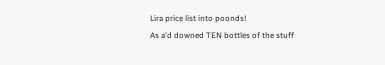Lira price list into poonds!
As a'd downed TEN bottles of the stuff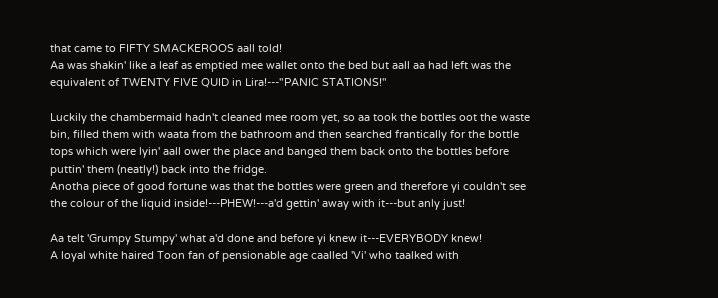that came to FIFTY SMACKEROOS aall told!
Aa was shakin' like a leaf as emptied mee wallet onto the bed but aall aa had left was the equivalent of TWENTY FIVE QUID in Lira!---"PANIC STATIONS!"

Luckily the chambermaid hadn't cleaned mee room yet, so aa took the bottles oot the waste bin, filled them with waata from the bathroom and then searched frantically for the bottle tops which were lyin' aall ower the place and banged them back onto the bottles before puttin' them (neatly!) back into the fridge.
Anotha piece of good fortune was that the bottles were green and therefore yi couldn't see the colour of the liquid inside!---PHEW!---a'd gettin' away with it---but anly just!

Aa telt 'Grumpy Stumpy' what a'd done and before yi knew it---EVERYBODY knew!
A loyal white haired Toon fan of pensionable age caalled 'Vi' who taalked with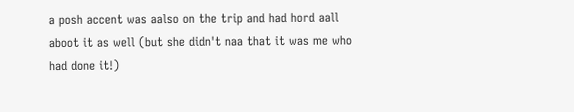a posh accent was aalso on the trip and had hord aall aboot it as well (but she didn't naa that it was me who had done it!)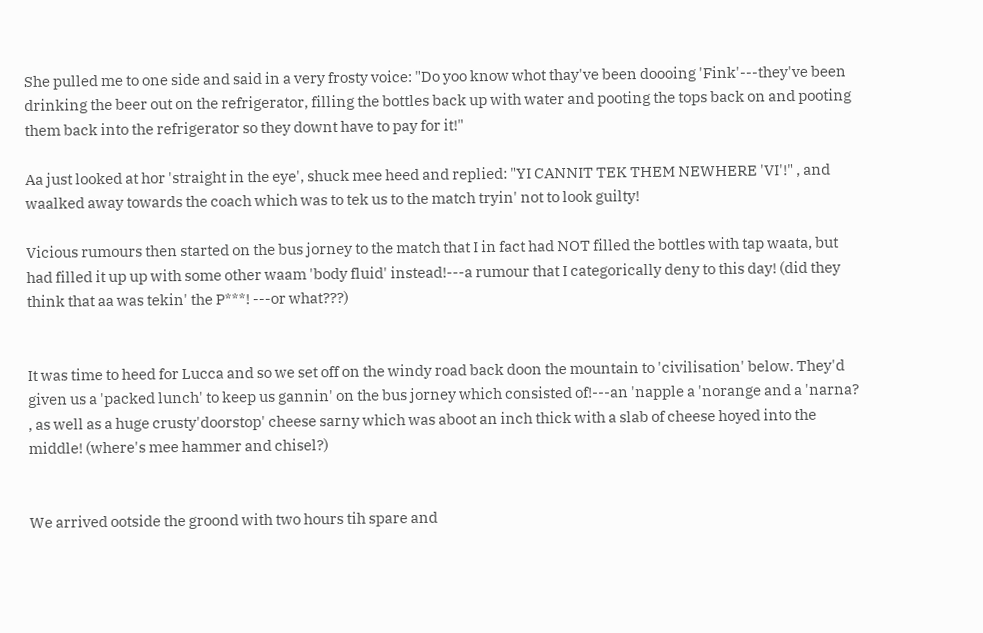She pulled me to one side and said in a very frosty voice: "Do yoo know whot thay've been doooing 'Fink'---they've been drinking the beer out on the refrigerator, filling the bottles back up with water and pooting the tops back on and pooting them back into the refrigerator so they downt have to pay for it!"

Aa just looked at hor 'straight in the eye', shuck mee heed and replied: "YI CANNIT TEK THEM NEWHERE 'VI'!" , and waalked away towards the coach which was to tek us to the match tryin' not to look guilty!

Vicious rumours then started on the bus jorney to the match that I in fact had NOT filled the bottles with tap waata, but had filled it up up with some other waam 'body fluid' instead!---a rumour that I categorically deny to this day! (did they think that aa was tekin' the P***! ---or what???)


It was time to heed for Lucca and so we set off on the windy road back doon the mountain to 'civilisation' below. They'd given us a 'packed lunch' to keep us gannin' on the bus jorney which consisted of!---an 'napple a 'norange and a 'narna? , as well as a huge crusty'doorstop' cheese sarny which was aboot an inch thick with a slab of cheese hoyed into the middle! (where's mee hammer and chisel?)


We arrived ootside the groond with two hours tih spare and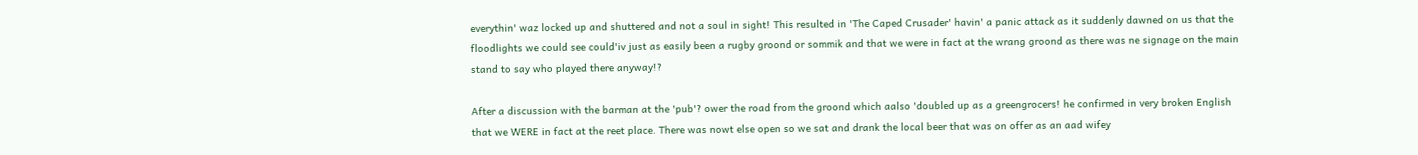everythin' waz locked up and shuttered and not a soul in sight! This resulted in 'The Caped Crusader' havin' a panic attack as it suddenly dawned on us that the floodlights we could see could'iv just as easily been a rugby groond or sommik and that we were in fact at the wrang groond as there was ne signage on the main stand to say who played there anyway!?

After a discussion with the barman at the 'pub'? ower the road from the groond which aalso 'doubled up as a greengrocers! he confirmed in very broken English that we WERE in fact at the reet place. There was nowt else open so we sat and drank the local beer that was on offer as an aad wifey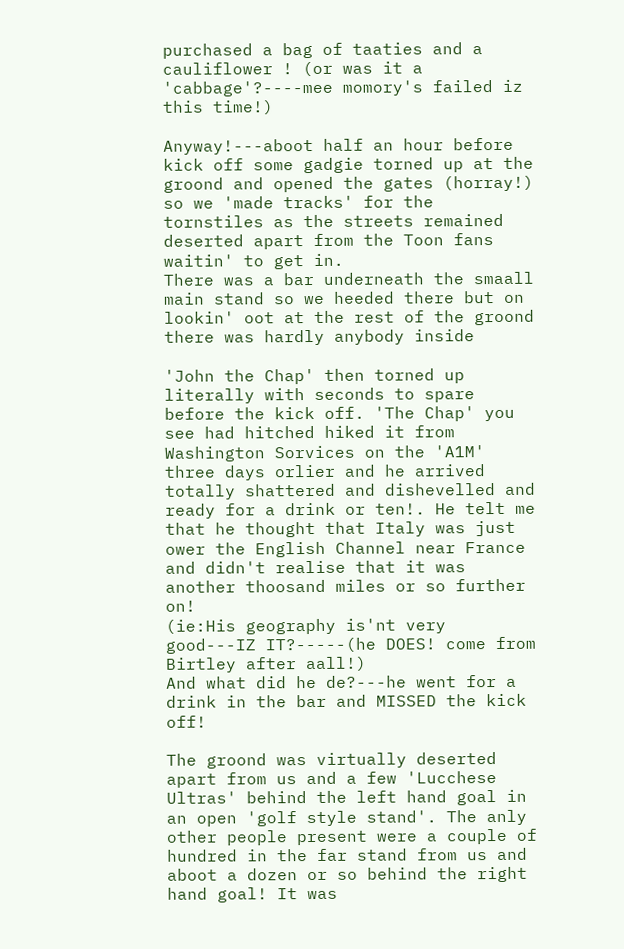purchased a bag of taaties and a cauliflower ! (or was it a 'cabbage'?----mee momory's failed iz this time!)

Anyway!---aboot half an hour before kick off some gadgie torned up at the groond and opened the gates (horray!) so we 'made tracks' for the tornstiles as the streets remained deserted apart from the Toon fans waitin' to get in.
There was a bar underneath the smaall main stand so we heeded there but on lookin' oot at the rest of the groond there was hardly anybody inside

'John the Chap' then torned up literally with seconds to spare before the kick off. 'The Chap' you see had hitched hiked it from Washington Sorvices on the 'A1M' three days orlier and he arrived totally shattered and dishevelled and ready for a drink or ten!. He telt me that he thought that Italy was just ower the English Channel near France and didn't realise that it was another thoosand miles or so further on!
(ie:His geography is'nt very good---IZ IT?-----(he DOES! come from Birtley after aall!)
And what did he de?---he went for a drink in the bar and MISSED the kick off!

The groond was virtually deserted apart from us and a few 'Lucchese Ultras' behind the left hand goal in an open 'golf style stand'. The anly other people present were a couple of hundred in the far stand from us and aboot a dozen or so behind the right hand goal! It was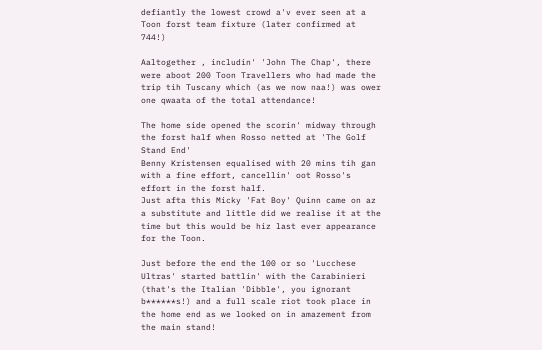defiantly the lowest crowd a'v ever seen at a Toon forst team fixture (later confirmed at 744!)

Aaltogether , includin' 'John The Chap', there were aboot 200 Toon Travellers who had made the trip tih Tuscany which (as we now naa!) was ower one qwaata of the total attendance!

The home side opened the scorin' midway through the forst half when Rosso netted at 'The Golf Stand End'
Benny Kristensen equalised with 20 mins tih gan with a fine effort, cancellin' oot Rosso's effort in the forst half.
Just afta this Micky 'Fat Boy' Quinn came on az a substitute and little did we realise it at the time but this would be hiz last ever appearance for the Toon.

Just before the end the 100 or so 'Lucchese Ultras' started battlin' with the Carabinieri (that's the Italian 'Dibble', you ignorant b******s!) and a full scale riot took place in the home end as we looked on in amazement from the main stand!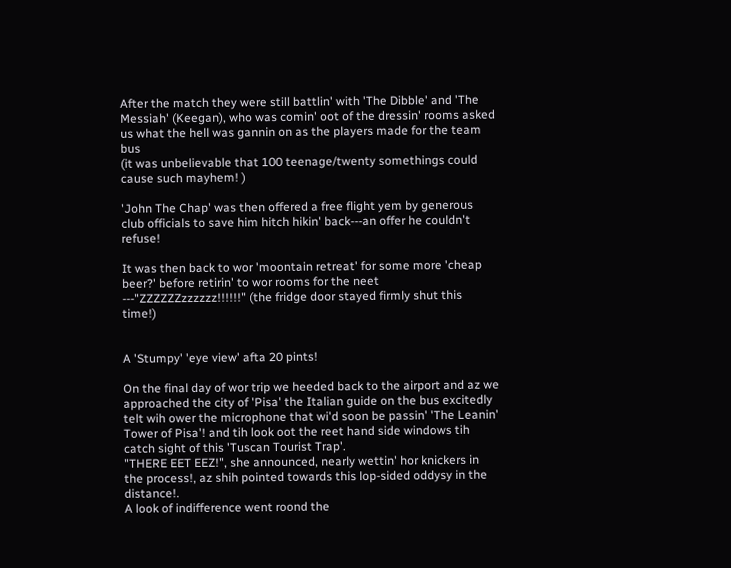After the match they were still battlin' with 'The Dibble' and 'The Messiah' (Keegan), who was comin' oot of the dressin' rooms asked us what the hell was gannin on as the players made for the team bus
(it was unbelievable that 100 teenage/twenty somethings could cause such mayhem! )

'John The Chap' was then offered a free flight yem by generous club officials to save him hitch hikin' back---an offer he couldn't refuse!

It was then back to wor 'moontain retreat' for some more 'cheap beer?' before retirin' to wor rooms for the neet ---"ZZZZZZzzzzzz!!!!!!" (the fridge door stayed firmly shut this time!)


A 'Stumpy' 'eye view' afta 20 pints!

On the final day of wor trip we heeded back to the airport and az we approached the city of 'Pisa' the Italian guide on the bus excitedly telt wih ower the microphone that wi'd soon be passin' 'The Leanin' Tower of Pisa'! and tih look oot the reet hand side windows tih catch sight of this 'Tuscan Tourist Trap'.
"THERE EET EEZ!", she announced, nearly wettin' hor knickers in the process!, az shih pointed towards this lop-sided oddysy in the distance!.
A look of indifference went roond the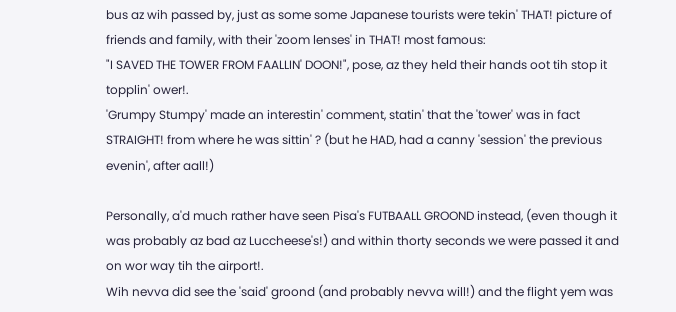bus az wih passed by, just as some some Japanese tourists were tekin' THAT! picture of friends and family, with their 'zoom lenses' in THAT! most famous:
"I SAVED THE TOWER FROM FAALLIN' DOON!", pose, az they held their hands oot tih stop it topplin' ower!.
'Grumpy Stumpy' made an interestin' comment, statin' that the 'tower' was in fact STRAIGHT! from where he was sittin' ? (but he HAD, had a canny 'session' the previous evenin', after aall!)

Personally, a'd much rather have seen Pisa's FUTBAALL GROOND instead, (even though it was probably az bad az Luccheese's!) and within thorty seconds we were passed it and on wor way tih the airport!.
Wih nevva did see the 'said' groond (and probably nevva will!) and the flight yem was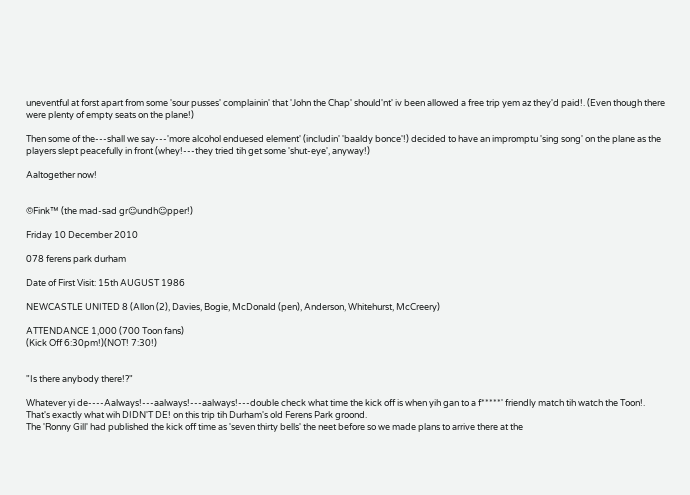uneventful at forst apart from some 'sour pusses' complainin' that 'John the Chap' should'nt' iv been allowed a free trip yem az they'd paid!. (Even though there were plenty of empty seats on the plane!)

Then some of the---shall we say---'more alcohol enduesed element' (includin' 'baaldy bonce'!) decided to have an impromptu 'sing song' on the plane as the players slept peacefully in front (whey!---they tried tih get some 'shut-eye', anyway!)

Aaltogether now!


©Fink™ (the mad-sad gr☺undh☺pper!)

Friday 10 December 2010

078 ferens park durham

Date of First Visit: 15th AUGUST 1986

NEWCASTLE UNITED 8 (Allon (2), Davies, Bogie, McDonald (pen), Anderson, Whitehurst, McCreery)

ATTENDANCE 1,000 (700 Toon fans)
(Kick Off 6:30pm!)(NOT! 7:30!)


"Is there anybody there!?"

Whatever yi de----Aalways!---aalways!---aalways!---double check what time the kick off is when yih gan to a f*****' friendly match tih watch the Toon!.
That's exactly what wih DIDN'T DE! on this trip tih Durham's old Ferens Park groond.
The 'Ronny Gill' had published the kick off time as 'seven thirty bells' the neet before so we made plans to arrive there at the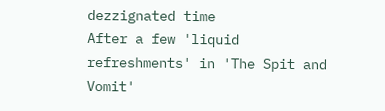dezzignated time
After a few 'liquid refreshments' in 'The Spit and Vomit'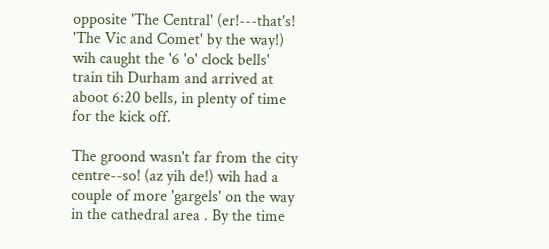opposite 'The Central' (er!---that's! 'The Vic and Comet' by the way!) wih caught the '6 'o' clock bells' train tih Durham and arrived at aboot 6:20 bells, in plenty of time for the kick off.

The groond wasn't far from the city centre--so! (az yih de!) wih had a couple of more 'gargels' on the way in the cathedral area . By the time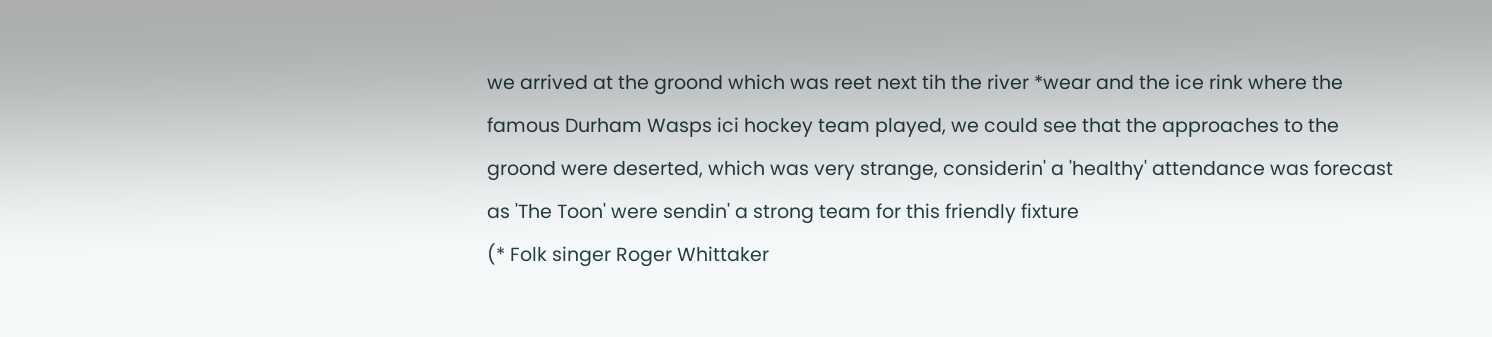we arrived at the groond which was reet next tih the river *wear and the ice rink where the famous Durham Wasps ici hockey team played, we could see that the approaches to the groond were deserted, which was very strange, considerin' a 'healthy' attendance was forecast as 'The Toon' were sendin' a strong team for this friendly fixture
(* Folk singer Roger Whittaker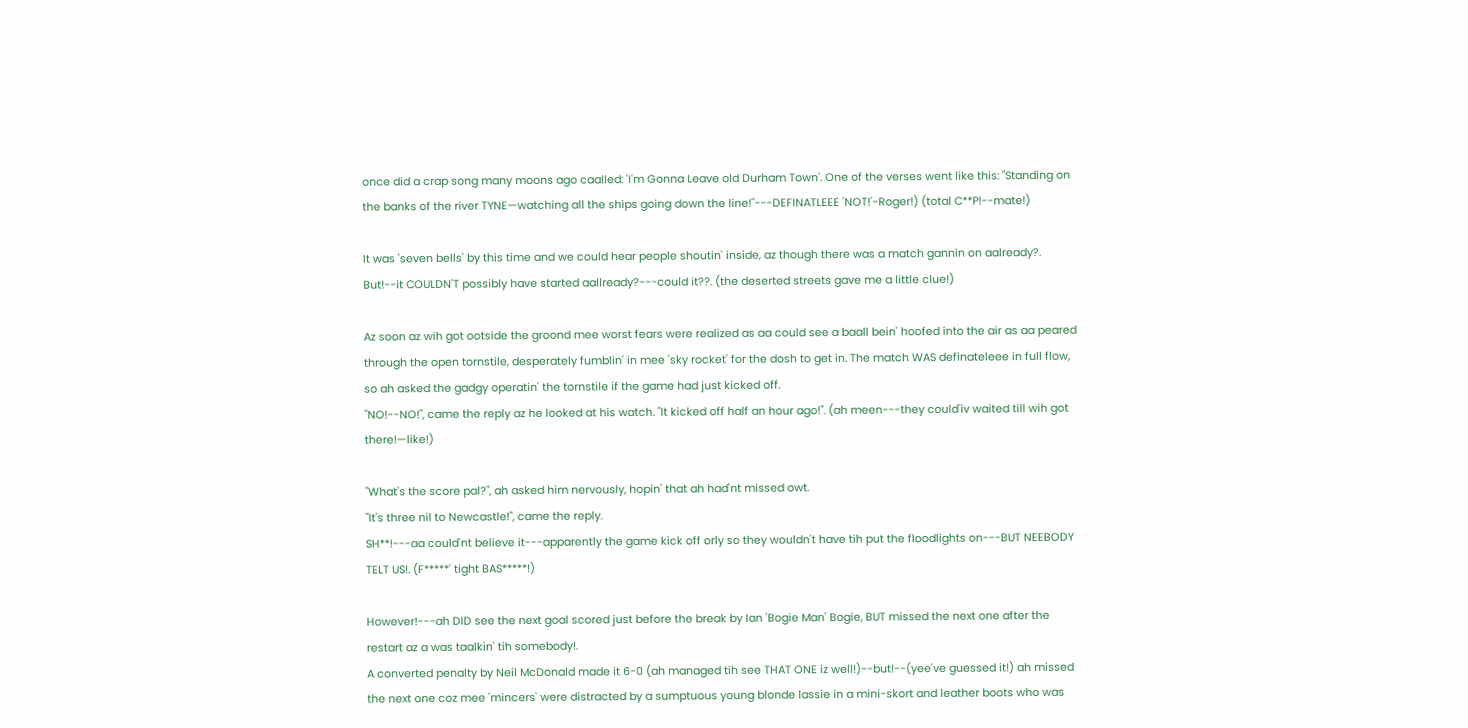once did a crap song many moons ago caalled: 'I'm Gonna Leave old Durham Town'. One of the verses went like this: "Standing on the banks of the river TYNE—watching all the ships going down the line!"---DEFINATLEEE 'NOT!'-Roger!) (total C**P!--mate!)

It was 'seven bells' by this time and we could hear people shoutin' inside, az though there was a match gannin on aalready?.
But!--it COULDN'T possibly have started aallready?---could it??. (the deserted streets gave me a little clue!)

Az soon az wih got ootside the groond mee worst fears were realized as aa could see a baall bein' hoofed into the air as aa peared through the open tornstile, desperately fumblin' in mee 'sky rocket' for the dosh to get in. The match WAS definateleee in full flow, so ah asked the gadgy operatin' the tornstile if the game had just kicked off.
"NO!--NO!", came the reply az he looked at his watch. "It kicked off half an hour ago!". (ah meen---they could'iv waited till wih got there!—like!)

"What's the score pal?", ah asked him nervously, hopin' that ah had'nt missed owt.
"It's three nil to Newcastle!", came the reply.
SH**!---aa could'nt believe it---apparently the game kick off orly so they wouldn't have tih put the floodlights on---BUT NEEBODY TELT US!. (F*****' tight BAS*****!)

However!---ah DID see the next goal scored just before the break by Ian 'Bogie Man' Bogie, BUT missed the next one after the restart az a was taalkin' tih somebody!.
A converted penalty by Neil McDonald made it 6-0 (ah managed tih see THAT ONE iz well!)--but!--(yee've guessed it!) ah missed the next one coz mee 'mincers' were distracted by a sumptuous young blonde lassie in a mini-skort and leather boots who was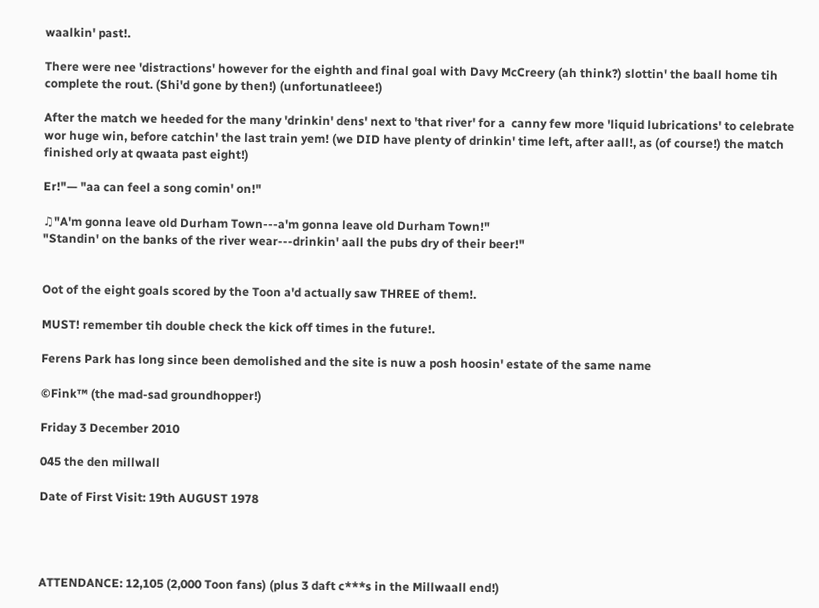waalkin' past!.

There were nee 'distractions' however for the eighth and final goal with Davy McCreery (ah think?) slottin' the baall home tih complete the rout. (Shi'd gone by then!) (unfortunatleee!)

After the match we heeded for the many 'drinkin' dens' next to 'that river' for a  canny few more 'liquid lubrications' to celebrate wor huge win, before catchin' the last train yem! (we DID have plenty of drinkin' time left, after aall!, as (of course!) the match
finished orly at qwaata past eight!)

Er!"— "aa can feel a song comin' on!"

♫"A'm gonna leave old Durham Town---a'm gonna leave old Durham Town!"
"Standin' on the banks of the river wear---drinkin' aall the pubs dry of their beer!"


Oot of the eight goals scored by the Toon a'd actually saw THREE of them!.

MUST! remember tih double check the kick off times in the future!.

Ferens Park has long since been demolished and the site is nuw a posh hoosin' estate of the same name

©Fink™ (the mad-sad groundhopper!)

Friday 3 December 2010

045 the den millwall

Date of First Visit: 19th AUGUST 1978




ATTENDANCE: 12,105 (2,000 Toon fans) (plus 3 daft c***s in the Millwaall end!)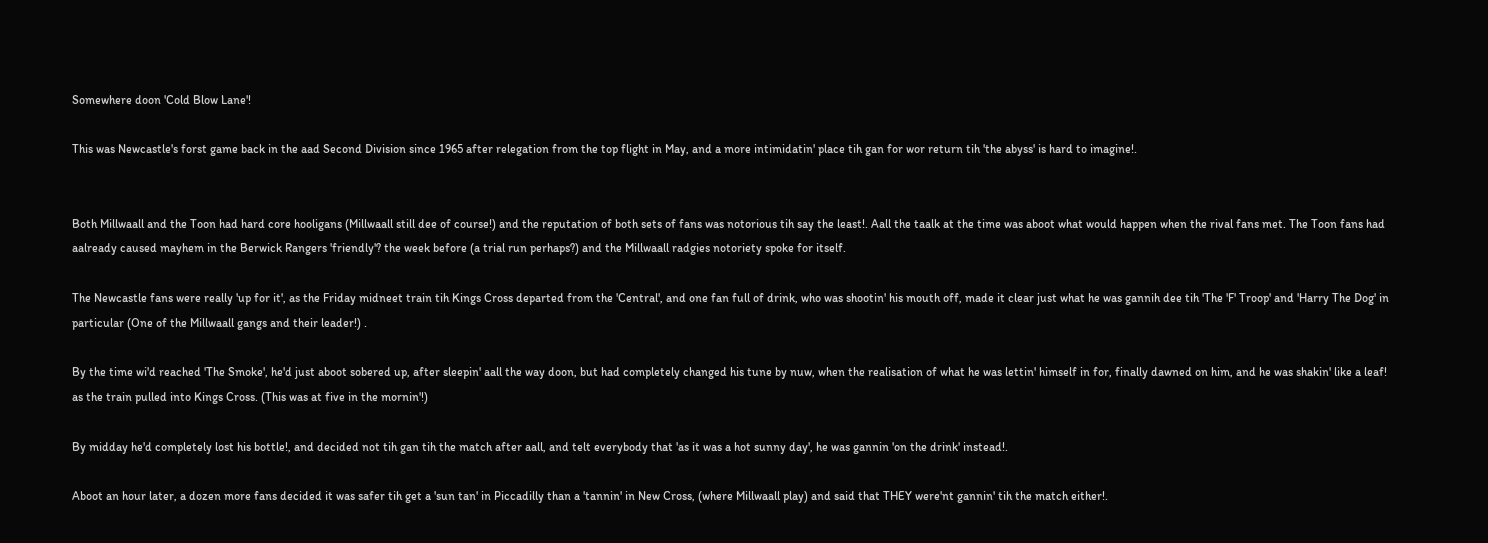Somewhere doon 'Cold Blow Lane'!

This was Newcastle's forst game back in the aad Second Division since 1965 after relegation from the top flight in May, and a more intimidatin' place tih gan for wor return tih 'the abyss' is hard to imagine!.


Both Millwaall and the Toon had hard core hooligans (Millwaall still dee of course!) and the reputation of both sets of fans was notorious tih say the least!. Aall the taalk at the time was aboot what would happen when the rival fans met. The Toon fans had aalready caused mayhem in the Berwick Rangers 'friendly'? the week before (a trial run perhaps?) and the Millwaall radgies notoriety spoke for itself.

The Newcastle fans were really 'up for it', as the Friday midneet train tih Kings Cross departed from the 'Central', and one fan full of drink, who was shootin' his mouth off, made it clear just what he was gannih dee tih 'The 'F' Troop' and 'Harry The Dog' in particular (One of the Millwaall gangs and their leader!) .

By the time wi'd reached 'The Smoke', he'd just aboot sobered up, after sleepin' aall the way doon, but had completely changed his tune by nuw, when the realisation of what he was lettin' himself in for, finally dawned on him, and he was shakin' like a leaf! as the train pulled into Kings Cross. (This was at five in the mornin'!)

By midday he'd completely lost his bottle!, and decided not tih gan tih the match after aall, and telt everybody that 'as it was a hot sunny day', he was gannin 'on the drink' instead!.

Aboot an hour later, a dozen more fans decided it was safer tih get a 'sun tan' in Piccadilly than a 'tannin' in New Cross, (where Millwaall play) and said that THEY were'nt gannin' tih the match either!.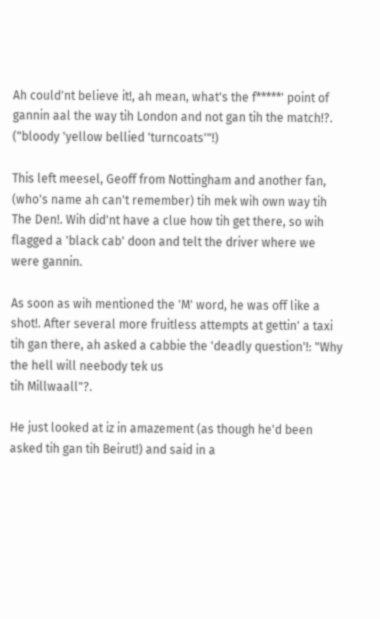Ah could'nt believe it!, ah mean, what's the f*****' point of gannin aal the way tih London and not gan tih the match!?. ("bloody 'yellow bellied 'turncoats'"!)

This left meesel, Geoff from Nottingham and another fan, (who's name ah can't remember) tih mek wih own way tih The Den!. Wih did'nt have a clue how tih get there, so wih flagged a 'black cab' doon and telt the driver where we were gannin.

As soon as wih mentioned the 'M' word, he was off like a shot!. After several more fruitless attempts at gettin' a taxi tih gan there, ah asked a cabbie the 'deadly question'!: "Why the hell will neebody tek us
tih Millwaall"?.

He just looked at iz in amazement (as though he'd been asked tih gan tih Beirut!) and said in a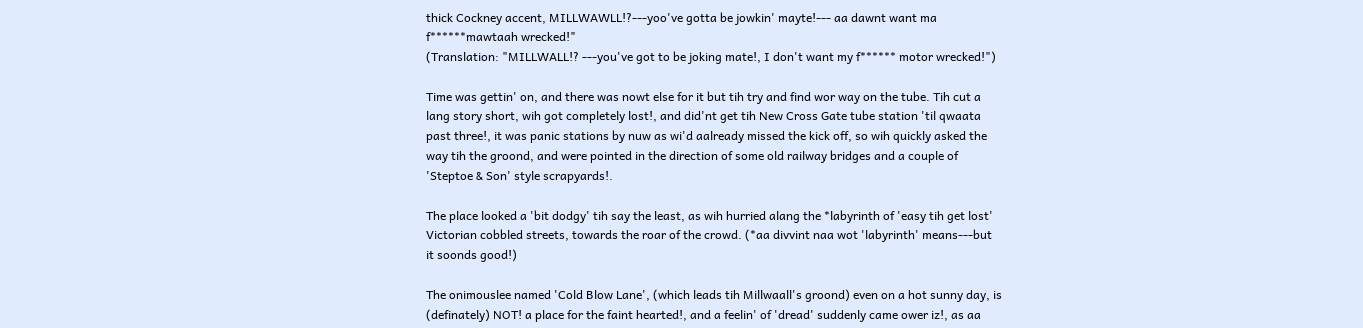thick Cockney accent, MILLWAWLL!?---yoo've gotta be jowkin' mayte!--- aa dawnt want ma f******mawtaah wrecked!"
(Translation: "MILLWALL!? ---you've got to be joking mate!, I don't want my f****** motor wrecked!")

Time was gettin' on, and there was nowt else for it but tih try and find wor way on the tube. Tih cut a lang story short, wih got completely lost!, and did'nt get tih New Cross Gate tube station 'til qwaata past three!, it was panic stations by nuw as wi'd aalready missed the kick off, so wih quickly asked the way tih the groond, and were pointed in the direction of some old railway bridges and a couple of 'Steptoe & Son' style scrapyards!.

The place looked a 'bit dodgy' tih say the least, as wih hurried alang the *labyrinth of 'easy tih get lost' Victorian cobbled streets, towards the roar of the crowd. (*aa divvint naa wot 'labyrinth' means---but it soonds good!)

The onimouslee named 'Cold Blow Lane', (which leads tih Millwaall's groond) even on a hot sunny day, is (definately) NOT! a place for the faint hearted!, and a feelin' of 'dread' suddenly came ower iz!, as aa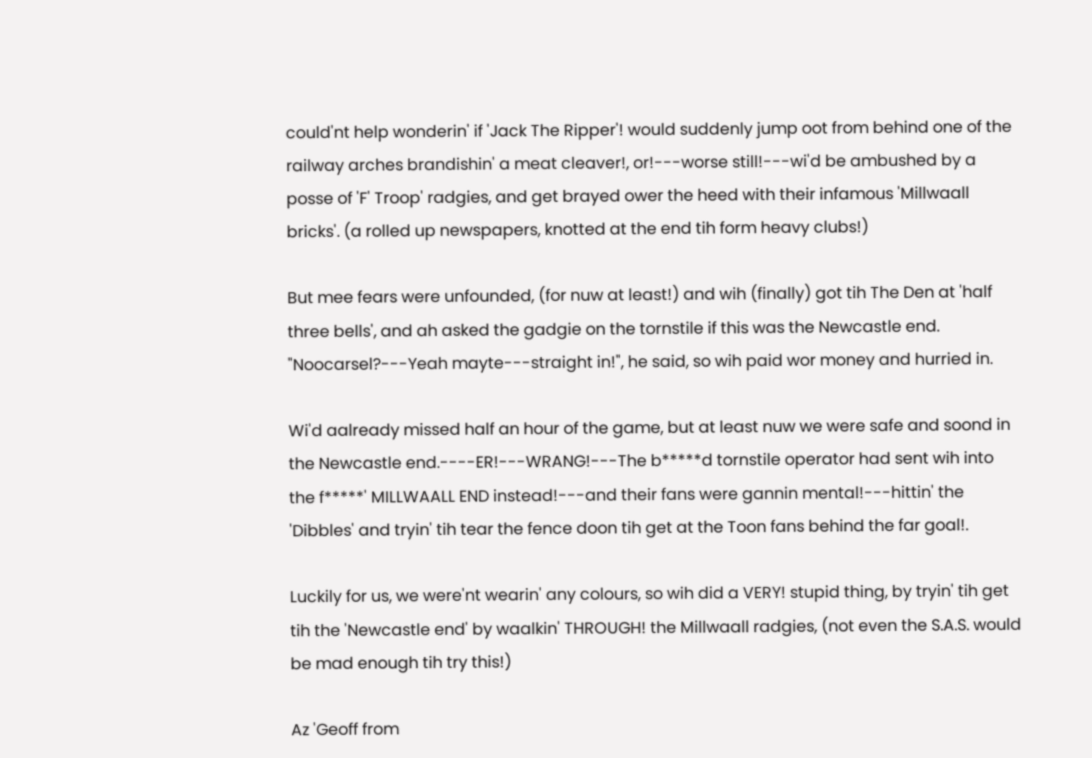could'nt help wonderin' if 'Jack The Ripper'! would suddenly jump oot from behind one of the railway arches brandishin' a meat cleaver!, or!---worse still!---wi'd be ambushed by a posse of 'F' Troop' radgies, and get brayed ower the heed with their infamous 'Millwaall bricks'. (a rolled up newspapers, knotted at the end tih form heavy clubs!)

But mee fears were unfounded, (for nuw at least!) and wih (finally) got tih The Den at 'half three bells', and ah asked the gadgie on the tornstile if this was the Newcastle end.
"Noocarsel?---Yeah mayte---straight in!", he said, so wih paid wor money and hurried in.

Wi'd aalready missed half an hour of the game, but at least nuw we were safe and soond in the Newcastle end.----ER!---WRANG!---The b*****d tornstile operator had sent wih into the f*****' MILLWAALL END instead!---and their fans were gannin mental!---hittin' the 'Dibbles' and tryin' tih tear the fence doon tih get at the Toon fans behind the far goal!.

Luckily for us, we were'nt wearin' any colours, so wih did a VERY! stupid thing, by tryin' tih get tih the 'Newcastle end' by waalkin' THROUGH! the Millwaall radgies, (not even the S.A.S. would be mad enough tih try this!)

Az 'Geoff from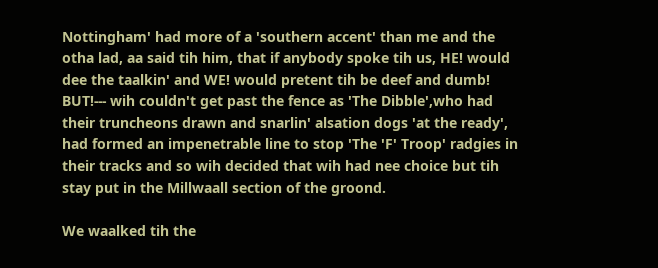Nottingham' had more of a 'southern accent' than me and the otha lad, aa said tih him, that if anybody spoke tih us, HE! would dee the taalkin' and WE! would pretent tih be deef and dumb!
BUT!--- wih couldn't get past the fence as 'The Dibble',who had their truncheons drawn and snarlin' alsation dogs 'at the ready', had formed an impenetrable line to stop 'The 'F' Troop' radgies in their tracks and so wih decided that wih had nee choice but tih stay put in the Millwaall section of the groond.

We waalked tih the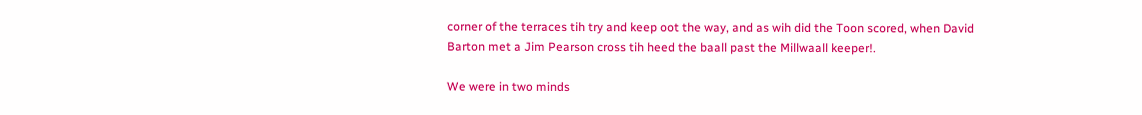corner of the terraces tih try and keep oot the way, and as wih did the Toon scored, when David Barton met a Jim Pearson cross tih heed the baall past the Millwaall keeper!.

We were in two minds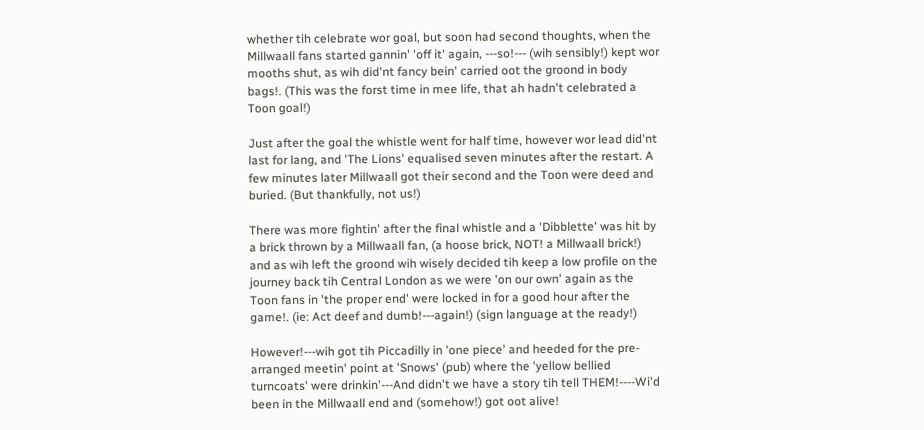whether tih celebrate wor goal, but soon had second thoughts, when the Millwaall fans started gannin' 'off it' again, ---so!--- (wih sensibly!) kept wor mooths shut, as wih did'nt fancy bein' carried oot the groond in body bags!. (This was the forst time in mee life, that ah hadn't celebrated a Toon goal!)

Just after the goal the whistle went for half time, however wor lead did'nt last for lang, and 'The Lions' equalised seven minutes after the restart. A few minutes later Millwaall got their second and the Toon were deed and buried. (But thankfully, not us!)

There was more fightin' after the final whistle and a 'Dibblette' was hit by a brick thrown by a Millwaall fan, (a hoose brick, NOT! a Millwaall brick!) and as wih left the groond wih wisely decided tih keep a low profile on the journey back tih Central London as we were 'on our own' again as the Toon fans in 'the proper end' were locked in for a good hour after the game!. (ie: Act deef and dumb!---again!) (sign language at the ready!)

However!---wih got tih Piccadilly in 'one piece' and heeded for the pre-arranged meetin' point at 'Snows' (pub) where the 'yellow bellied turncoats' were drinkin'---And didn't we have a story tih tell THEM!----Wi'd been in the Millwaall end and (somehow!) got oot alive!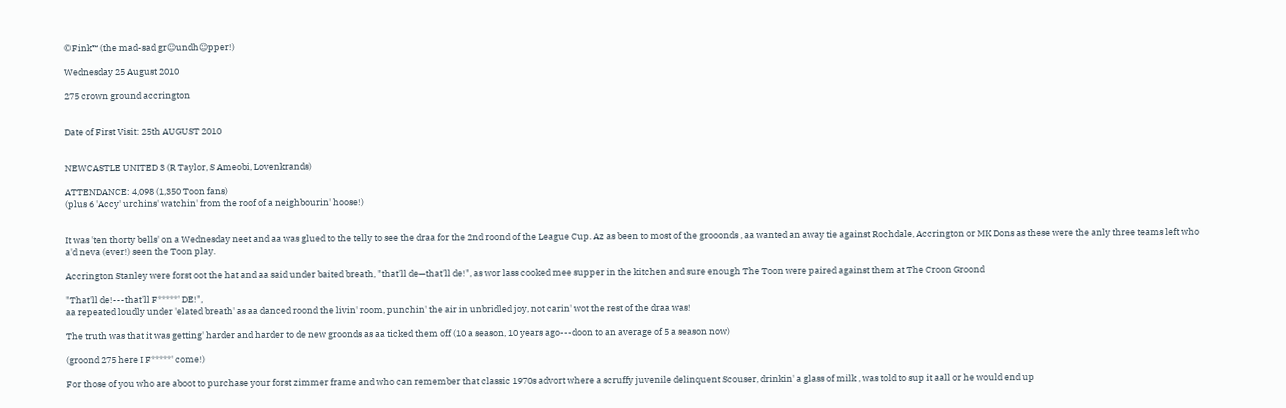©Fink™ (the mad-sad gr☺undh☺pper!)

Wednesday 25 August 2010

275 crown ground accrington


Date of First Visit: 25th AUGUST 2010


NEWCASTLE UNITED 3 (R Taylor, S Ameobi, Lovenkrands)

ATTENDANCE: 4,098 (1,350 Toon fans)
(plus 6 'Accy' urchins' watchin' from the roof of a neighbourin' hoose!)


It was 'ten thorty bells' on a Wednesday neet and aa was glued to the telly to see the draa for the 2nd roond of the League Cup. Az as been to most of the grooonds , aa wanted an away tie against Rochdale, Accrington or MK Dons as these were the anly three teams left who a'd neva (ever!) seen the Toon play.

Accrington Stanley were forst oot the hat and aa said under baited breath, "that'll de—that'll de!", as wor lass cooked mee supper in the kitchen and sure enough The Toon were paired against them at The Croon Groond

"That'll de!---that'll F*****' DE!",
aa repeated loudly under 'elated breath' as aa danced roond the livin' room, punchin' the air in unbridled joy, not carin' wot the rest of the draa was!

The truth was that it was getting' harder and harder to de new groonds as aa ticked them off (10 a season, 10 years ago---doon to an average of 5 a season now)

(groond 275 here I F*****' come!)

For those of you who are aboot to purchase your forst zimmer frame and who can remember that classic 1970s advort where a scruffy juvenile delinquent Scouser, drinkin' a glass of milk , was told to sup it aall or he would end up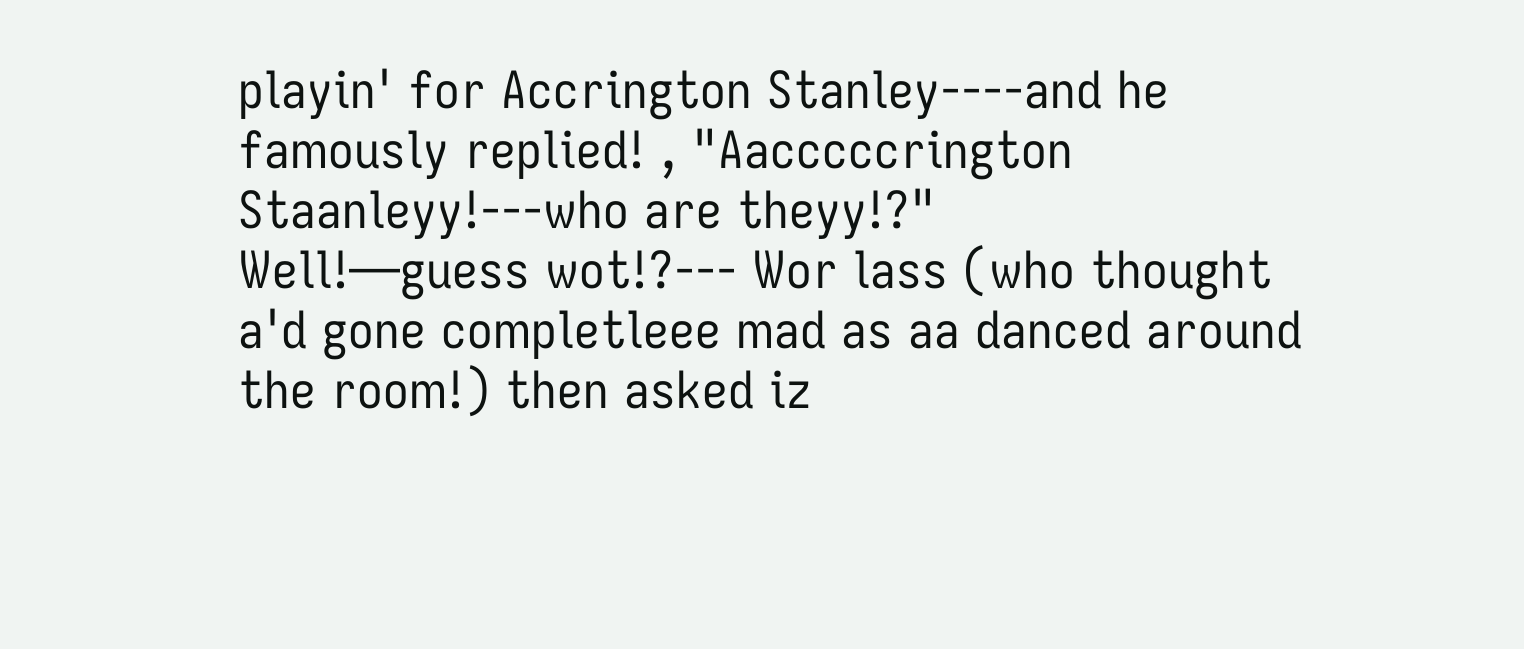playin' for Accrington Stanley----and he famously replied! , "Aacccccrington Staanleyy!---who are theyy!?"
Well!—guess wot!?--- Wor lass (who thought a'd gone completleee mad as aa danced around the room!) then asked iz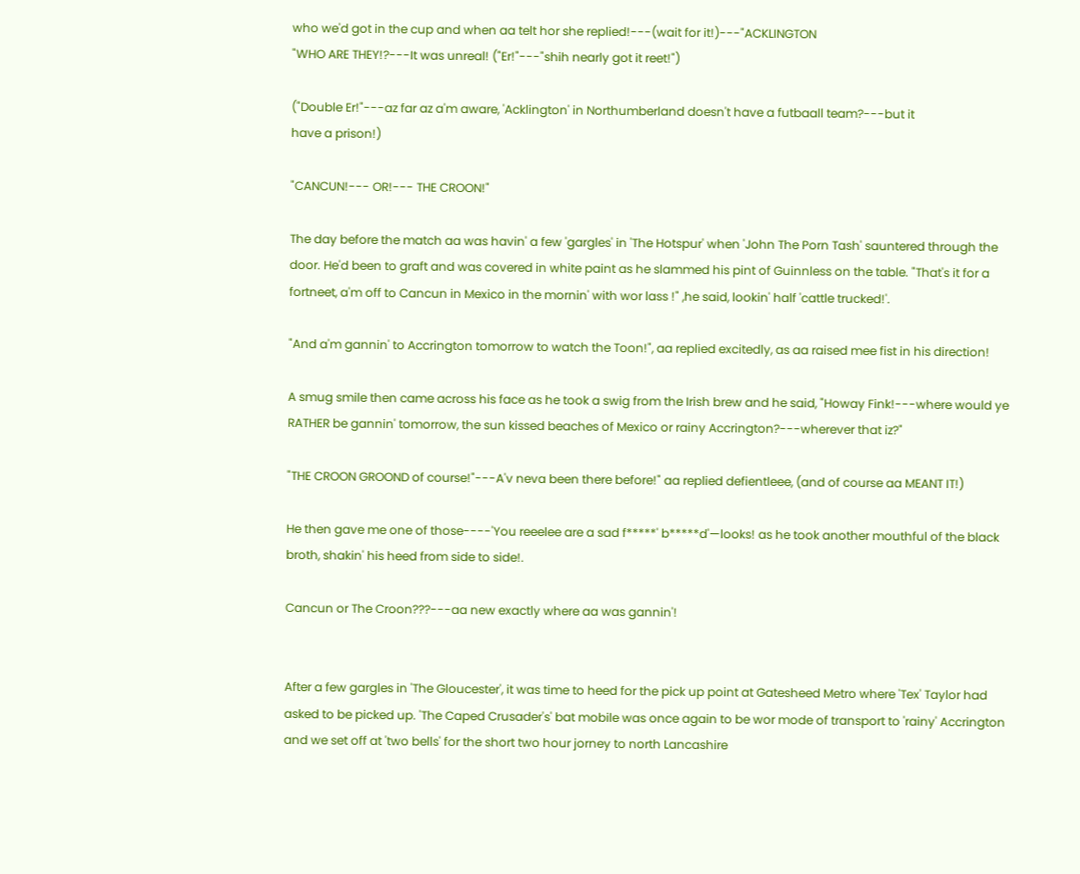who we'd got in the cup and when aa telt hor she replied!---(wait for it!)---"ACKLINGTON
"WHO ARE THEY!?---It was unreal! ("Er!"---"shih nearly got it reet!")

("Double Er!"---az far az a'm aware, 'Acklington' in Northumberland doesn't have a futbaall team?---but it
have a prison!)

"CANCUN!--- OR!--- THE CROON!"

The day before the match aa was havin' a few 'gargles' in 'The Hotspur' when 'John The Porn Tash' sauntered through the door. He'd been to graft and was covered in white paint as he slammed his pint of Guinnless on the table. "That's it for a fortneet, a'm off to Cancun in Mexico in the mornin' with wor lass !" ,he said, lookin' half 'cattle trucked!'.

"And a'm gannin' to Accrington tomorrow to watch the Toon!", aa replied excitedly, as aa raised mee fist in his direction!

A smug smile then came across his face as he took a swig from the Irish brew and he said, "Howay Fink!---where would ye RATHER be gannin' tomorrow, the sun kissed beaches of Mexico or rainy Accrington?---wherever that iz?"

"THE CROON GROOND of course!"---A'v neva been there before!" aa replied defientleee, (and of course aa MEANT IT!)

He then gave me one of those----'You reeelee are a sad f*****' b*****d'—looks! as he took another mouthful of the black broth, shakin' his heed from side to side!.

Cancun or The Croon???---aa new exactly where aa was gannin'!


After a few gargles in 'The Gloucester', it was time to heed for the pick up point at Gatesheed Metro where 'Tex' Taylor had asked to be picked up. 'The Caped Crusader's' bat mobile was once again to be wor mode of transport to 'rainy' Accrington and we set off at 'two bells' for the short two hour jorney to north Lancashire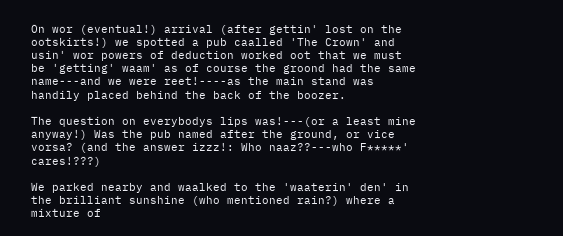On wor (eventual!) arrival (after gettin' lost on the ootskirts!) we spotted a pub caalled 'The Crown' and usin' wor powers of deduction worked oot that we must be 'getting' waam' as of course the groond had the same name---and we were reet!----as the main stand was handily placed behind the back of the boozer.

The question on everybodys lips was!---(or a least mine anyway!) Was the pub named after the ground, or vice vorsa? (and the answer izzz!: Who naaz??---who F*****' cares!???)

We parked nearby and waalked to the 'waaterin' den' in the brilliant sunshine (who mentioned rain?) where a mixture of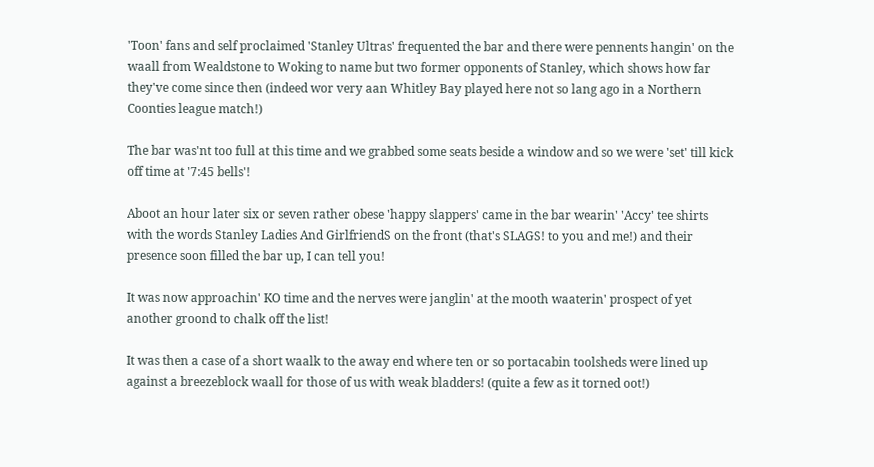'Toon' fans and self proclaimed 'Stanley Ultras' frequented the bar and there were pennents hangin' on the waall from Wealdstone to Woking to name but two former opponents of Stanley, which shows how far they've come since then (indeed wor very aan Whitley Bay played here not so lang ago in a Northern Coonties league match!)

The bar was'nt too full at this time and we grabbed some seats beside a window and so we were 'set' till kick off time at '7:45 bells'!

Aboot an hour later six or seven rather obese 'happy slappers' came in the bar wearin' 'Accy' tee shirts with the words Stanley Ladies And GirlfriendS on the front (that's SLAGS! to you and me!) and their presence soon filled the bar up, I can tell you!

It was now approachin' KO time and the nerves were janglin' at the mooth waaterin' prospect of yet another groond to chalk off the list!

It was then a case of a short waalk to the away end where ten or so portacabin toolsheds were lined up against a breezeblock waall for those of us with weak bladders! (quite a few as it torned oot!)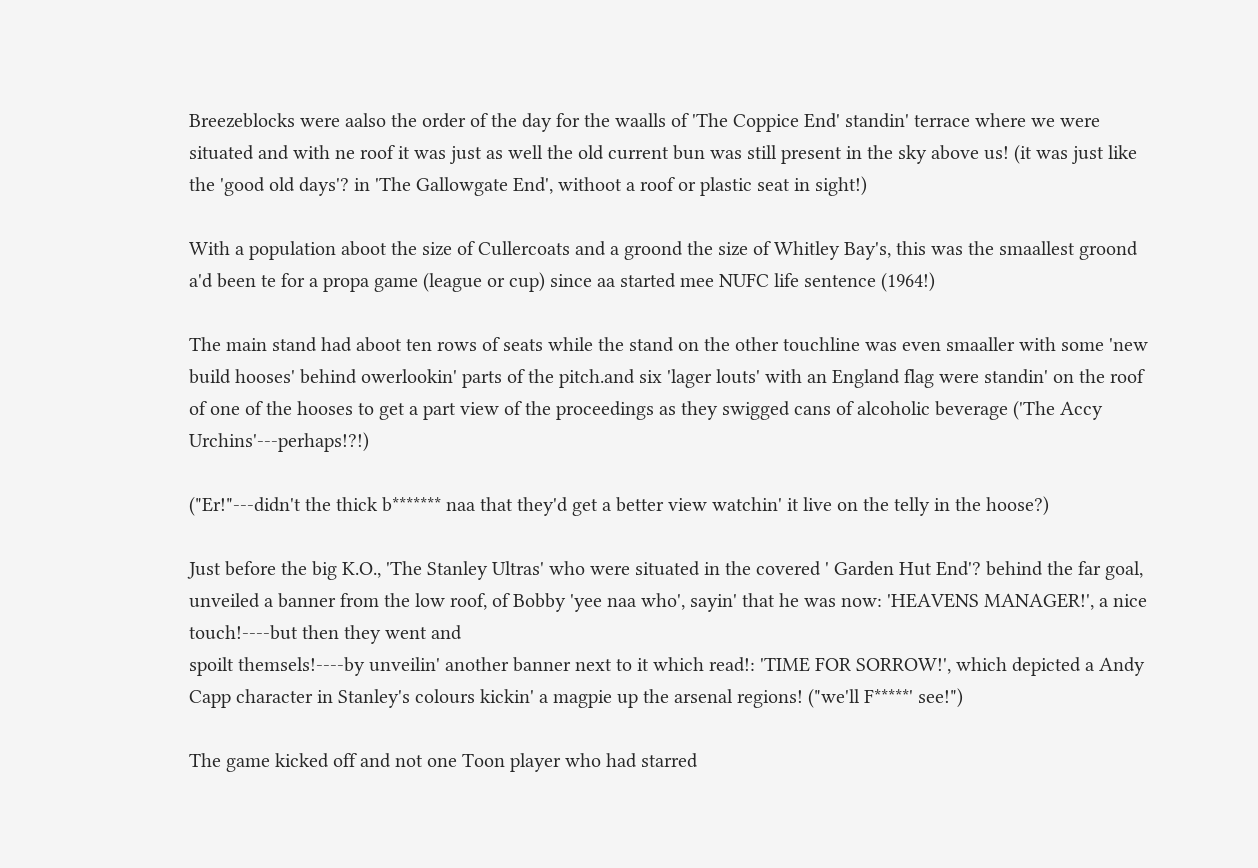Breezeblocks were aalso the order of the day for the waalls of 'The Coppice End' standin' terrace where we were situated and with ne roof it was just as well the old current bun was still present in the sky above us! (it was just like the 'good old days'? in 'The Gallowgate End', withoot a roof or plastic seat in sight!)

With a population aboot the size of Cullercoats and a groond the size of Whitley Bay's, this was the smaallest groond a'd been te for a propa game (league or cup) since aa started mee NUFC life sentence (1964!)

The main stand had aboot ten rows of seats while the stand on the other touchline was even smaaller with some 'new build hooses' behind owerlookin' parts of the pitch.and six 'lager louts' with an England flag were standin' on the roof of one of the hooses to get a part view of the proceedings as they swigged cans of alcoholic beverage ('The Accy Urchins'---perhaps!?!)

("Er!"---didn't the thick b******* naa that they'd get a better view watchin' it live on the telly in the hoose?)

Just before the big K.O., 'The Stanley Ultras' who were situated in the covered ' Garden Hut End'? behind the far goal, unveiled a banner from the low roof, of Bobby 'yee naa who', sayin' that he was now: 'HEAVENS MANAGER!', a nice touch!----but then they went and
spoilt themsels!----by unveilin' another banner next to it which read!: 'TIME FOR SORROW!', which depicted a Andy Capp character in Stanley's colours kickin' a magpie up the arsenal regions! ("we'll F*****' see!")

The game kicked off and not one Toon player who had starred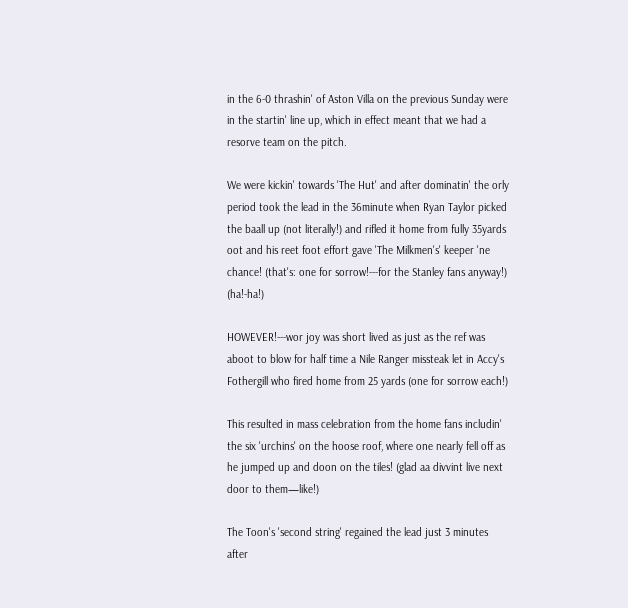in the 6-0 thrashin' of Aston Villa on the previous Sunday were in the startin' line up, which in effect meant that we had a resorve team on the pitch.

We were kickin' towards 'The Hut' and after dominatin' the orly period took the lead in the 36minute when Ryan Taylor picked the baall up (not literally!) and rifled it home from fully 35yards oot and his reet foot effort gave 'The Milkmen's' keeper 'ne chance! (that's: one for sorrow!---for the Stanley fans anyway!) (ha!-ha!)

HOWEVER!---wor joy was short lived as just as the ref was aboot to blow for half time a Nile Ranger missteak let in Accy's Fothergill who fired home from 25 yards (one for sorrow each!)

This resulted in mass celebration from the home fans includin' the six 'urchins' on the hoose roof, where one nearly fell off as he jumped up and doon on the tiles! (glad aa divvint live next door to them—like!)

The Toon's 'second string' regained the lead just 3 minutes after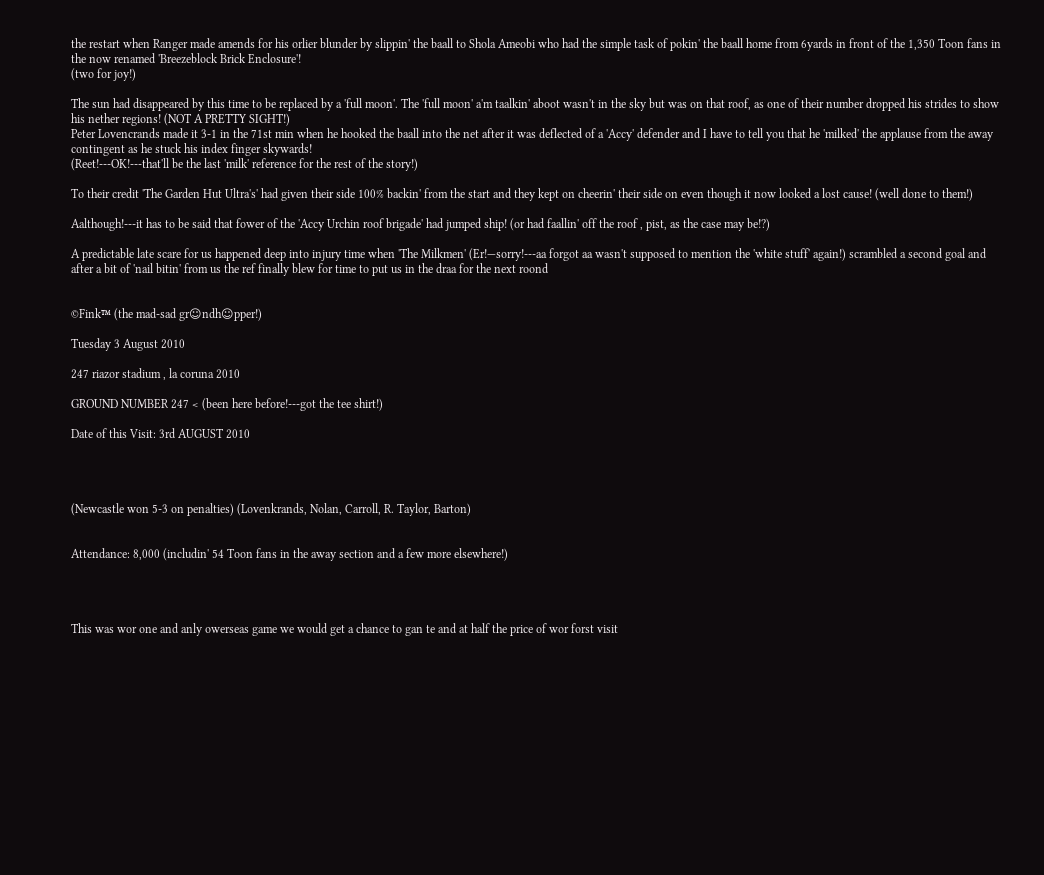the restart when Ranger made amends for his orlier blunder by slippin' the baall to Shola Ameobi who had the simple task of pokin' the baall home from 6yards in front of the 1,350 Toon fans in the now renamed 'Breezeblock Brick Enclosure'!
(two for joy!)

The sun had disappeared by this time to be replaced by a 'full moon'. The 'full moon' a'm taalkin' aboot wasn't in the sky but was on that roof, as one of their number dropped his strides to show his nether regions! (NOT A PRETTY SIGHT!)
Peter Lovencrands made it 3-1 in the 71st min when he hooked the baall into the net after it was deflected of a 'Accy' defender and I have to tell you that he 'milked' the applause from the away contingent as he stuck his index finger skywards!
(Reet!---OK!---that'll be the last 'milk' reference for the rest of the story!)

To their credit 'The Garden Hut Ultra's' had given their side 100% backin' from the start and they kept on cheerin' their side on even though it now looked a lost cause! (well done to them!)

Aalthough!---it has to be said that fower of the 'Accy Urchin roof brigade' had jumped ship! (or had faallin' off the roof , pist, as the case may be!?)

A predictable late scare for us happened deep into injury time when 'The Milkmen' (Er!—sorry!---aa forgot aa wasn't supposed to mention the 'white stuff' again!) scrambled a second goal and after a bit of 'nail bitin' from us the ref finally blew for time to put us in the draa for the next roond


©Fink™ (the mad-sad gr☺ndh☺pper!)

Tuesday 3 August 2010

247 riazor stadium , la coruna 2010

GROUND NUMBER 247 < (been here before!---got the tee shirt!)

Date of this Visit: 3rd AUGUST 2010




(Newcastle won 5-3 on penalties) (Lovenkrands, Nolan, Carroll, R. Taylor, Barton)


Attendance: 8,000 (includin' 54 Toon fans in the away section and a few more elsewhere!)




This was wor one and anly owerseas game we would get a chance to gan te and at half the price of wor forst visit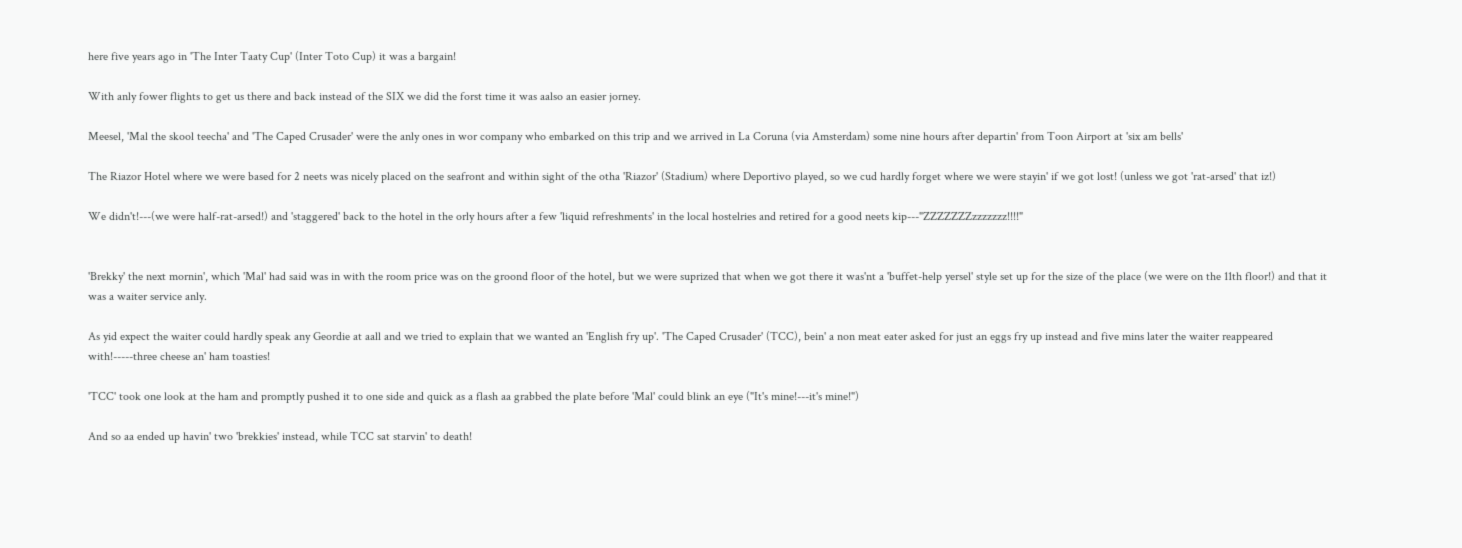here five years ago in 'The Inter Taaty Cup' (Inter Toto Cup) it was a bargain!

With anly fower flights to get us there and back instead of the SIX we did the forst time it was aalso an easier jorney.

Meesel, 'Mal the skool teecha' and 'The Caped Crusader' were the anly ones in wor company who embarked on this trip and we arrived in La Coruna (via Amsterdam) some nine hours after departin' from Toon Airport at 'six am bells'

The Riazor Hotel where we were based for 2 neets was nicely placed on the seafront and within sight of the otha 'Riazor' (Stadium) where Deportivo played, so we cud hardly forget where we were stayin' if we got lost! (unless we got 'rat-arsed' that iz!)

We didn't!---(we were half-rat-arsed!) and 'staggered' back to the hotel in the orly hours after a few 'liquid refreshments' in the local hostelries and retired for a good neets kip---"ZZZZZZZzzzzzzz!!!!"


'Brekky' the next mornin', which 'Mal' had said was in with the room price was on the groond floor of the hotel, but we were suprized that when we got there it was'nt a 'buffet-help yersel' style set up for the size of the place (we were on the 11th floor!) and that it was a waiter service anly.

As yid expect the waiter could hardly speak any Geordie at aall and we tried to explain that we wanted an 'English fry up'. 'The Caped Crusader' (TCC), bein' a non meat eater asked for just an eggs fry up instead and five mins later the waiter reappeared with!-----three cheese an' ham toasties!

'TCC' took one look at the ham and promptly pushed it to one side and quick as a flash aa grabbed the plate before 'Mal' could blink an eye ("It's mine!---it's mine!")

And so aa ended up havin' two 'brekkies' instead, while TCC sat starvin' to death!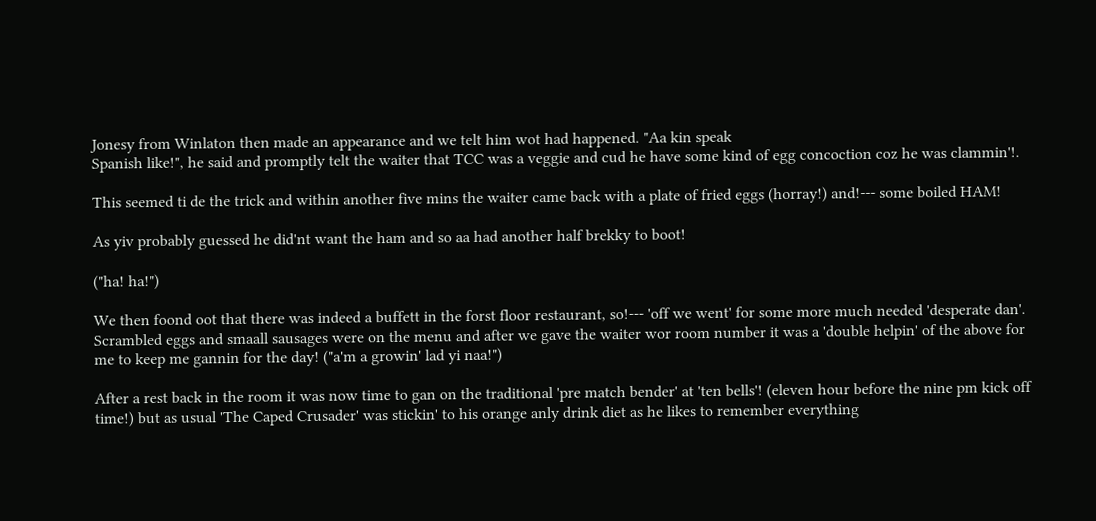Jonesy from Winlaton then made an appearance and we telt him wot had happened. "Aa kin speak
Spanish like!", he said and promptly telt the waiter that TCC was a veggie and cud he have some kind of egg concoction coz he was clammin'!.

This seemed ti de the trick and within another five mins the waiter came back with a plate of fried eggs (horray!) and!--- some boiled HAM!

As yiv probably guessed he did'nt want the ham and so aa had another half brekky to boot!

("ha! ha!")

We then foond oot that there was indeed a buffett in the forst floor restaurant, so!--- 'off we went' for some more much needed 'desperate dan'. Scrambled eggs and smaall sausages were on the menu and after we gave the waiter wor room number it was a 'double helpin' of the above for me to keep me gannin for the day! ("a'm a growin' lad yi naa!")

After a rest back in the room it was now time to gan on the traditional 'pre match bender' at 'ten bells'! (eleven hour before the nine pm kick off time!) but as usual 'The Caped Crusader' was stickin' to his orange anly drink diet as he likes to remember everything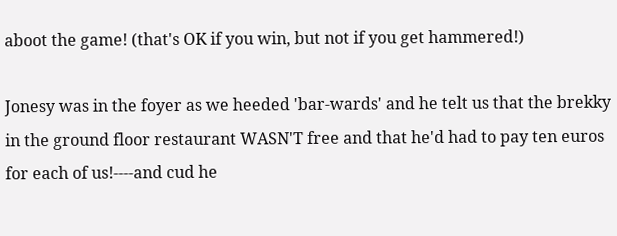aboot the game! (that's OK if you win, but not if you get hammered!)

Jonesy was in the foyer as we heeded 'bar-wards' and he telt us that the brekky in the ground floor restaurant WASN'T free and that he'd had to pay ten euros for each of us!----and cud he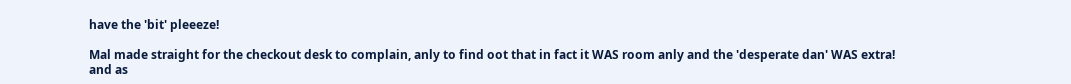have the 'bit' pleeeze!

Mal made straight for the checkout desk to complain, anly to find oot that in fact it WAS room anly and the 'desperate dan' WAS extra! and as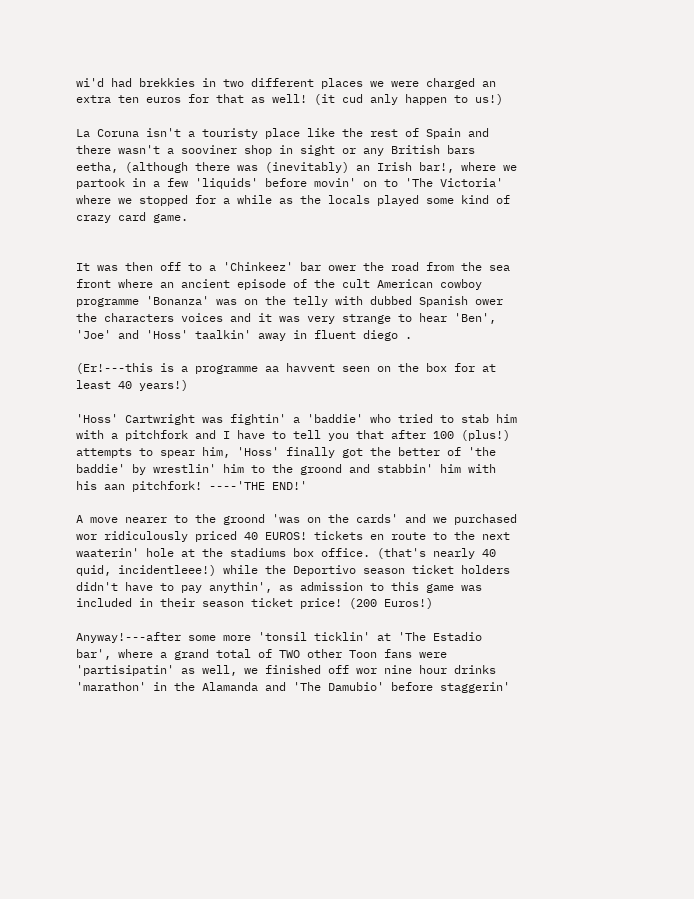wi'd had brekkies in two different places we were charged an extra ten euros for that as well! (it cud anly happen to us!)

La Coruna isn't a touristy place like the rest of Spain and there wasn't a sooviner shop in sight or any British bars eetha, (although there was (inevitably) an Irish bar!, where we partook in a few 'liquids' before movin' on to 'The Victoria' where we stopped for a while as the locals played some kind of crazy card game.


It was then off to a 'Chinkeez' bar ower the road from the sea front where an ancient episode of the cult American cowboy programme 'Bonanza' was on the telly with dubbed Spanish ower the characters voices and it was very strange to hear 'Ben', 'Joe' and 'Hoss' taalkin' away in fluent diego .

(Er!---this is a programme aa havvent seen on the box for at least 40 years!)

'Hoss' Cartwright was fightin' a 'baddie' who tried to stab him with a pitchfork and I have to tell you that after 100 (plus!) attempts to spear him, 'Hoss' finally got the better of 'the baddie' by wrestlin' him to the groond and stabbin' him with his aan pitchfork! ----'THE END!'

A move nearer to the groond 'was on the cards' and we purchased wor ridiculously priced 40 EUROS! tickets en route to the next waaterin' hole at the stadiums box office. (that's nearly 40 quid, incidentleee!) while the Deportivo season ticket holders didn't have to pay anythin', as admission to this game was included in their season ticket price! (200 Euros!)

Anyway!---after some more 'tonsil ticklin' at 'The Estadio bar', where a grand total of TWO other Toon fans were 'partisipatin' as well, we finished off wor nine hour drinks 'marathon' in the Alamanda and 'The Damubio' before staggerin'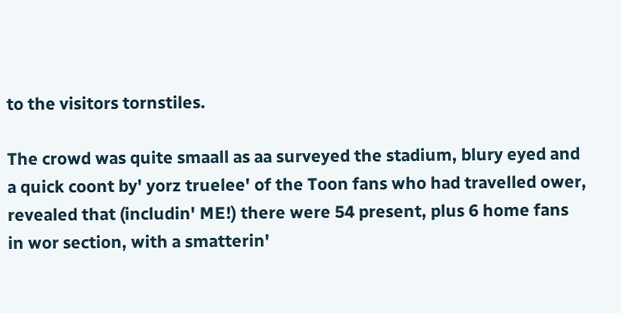to the visitors tornstiles.

The crowd was quite smaall as aa surveyed the stadium, blury eyed and a quick coont by' yorz truelee' of the Toon fans who had travelled ower, revealed that (includin' ME!) there were 54 present, plus 6 home fans in wor section, with a smatterin'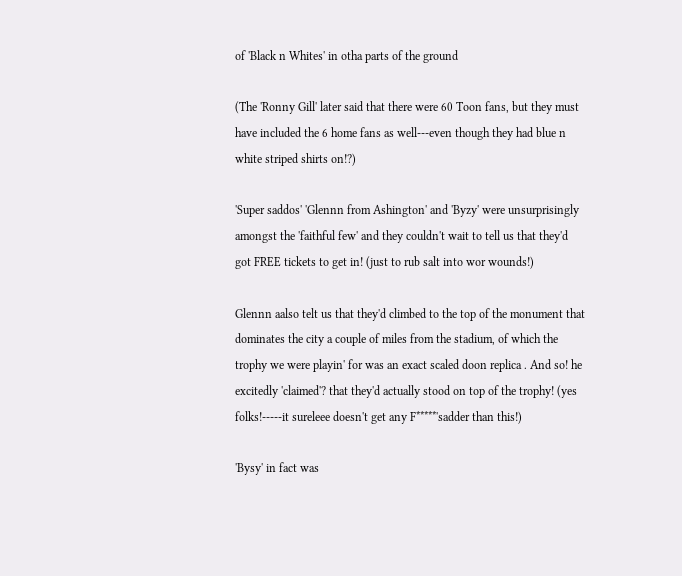of 'Black n Whites' in otha parts of the ground

(The 'Ronny Gill' later said that there were 60 Toon fans, but they must have included the 6 home fans as well---even though they had blue n white striped shirts on!?)

'Super saddos' 'Glennn from Ashington' and 'Byzy' were unsurprisingly amongst the 'faithful few' and they couldn't wait to tell us that they'd got FREE tickets to get in! (just to rub salt into wor wounds!)

Glennn aalso telt us that they'd climbed to the top of the monument that dominates the city a couple of miles from the stadium, of which the trophy we were playin' for was an exact scaled doon replica . And so! he excitedly 'claimed'? that they'd actually stood on top of the trophy! (yes folks!-----it sureleee doesn't get any F*****'sadder than this!)

'Bysy' in fact was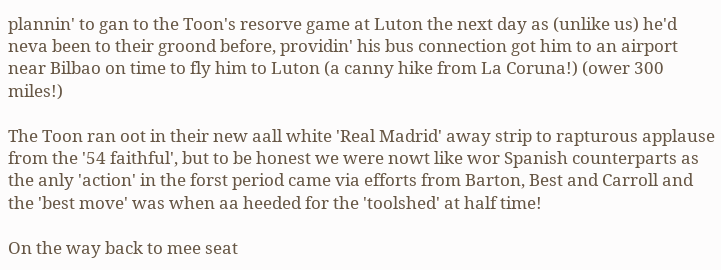plannin' to gan to the Toon's resorve game at Luton the next day as (unlike us) he'd neva been to their groond before, providin' his bus connection got him to an airport near Bilbao on time to fly him to Luton (a canny hike from La Coruna!) (ower 300 miles!)

The Toon ran oot in their new aall white 'Real Madrid' away strip to rapturous applause from the '54 faithful', but to be honest we were nowt like wor Spanish counterparts as the anly 'action' in the forst period came via efforts from Barton, Best and Carroll and the 'best move' was when aa heeded for the 'toolshed' at half time!

On the way back to mee seat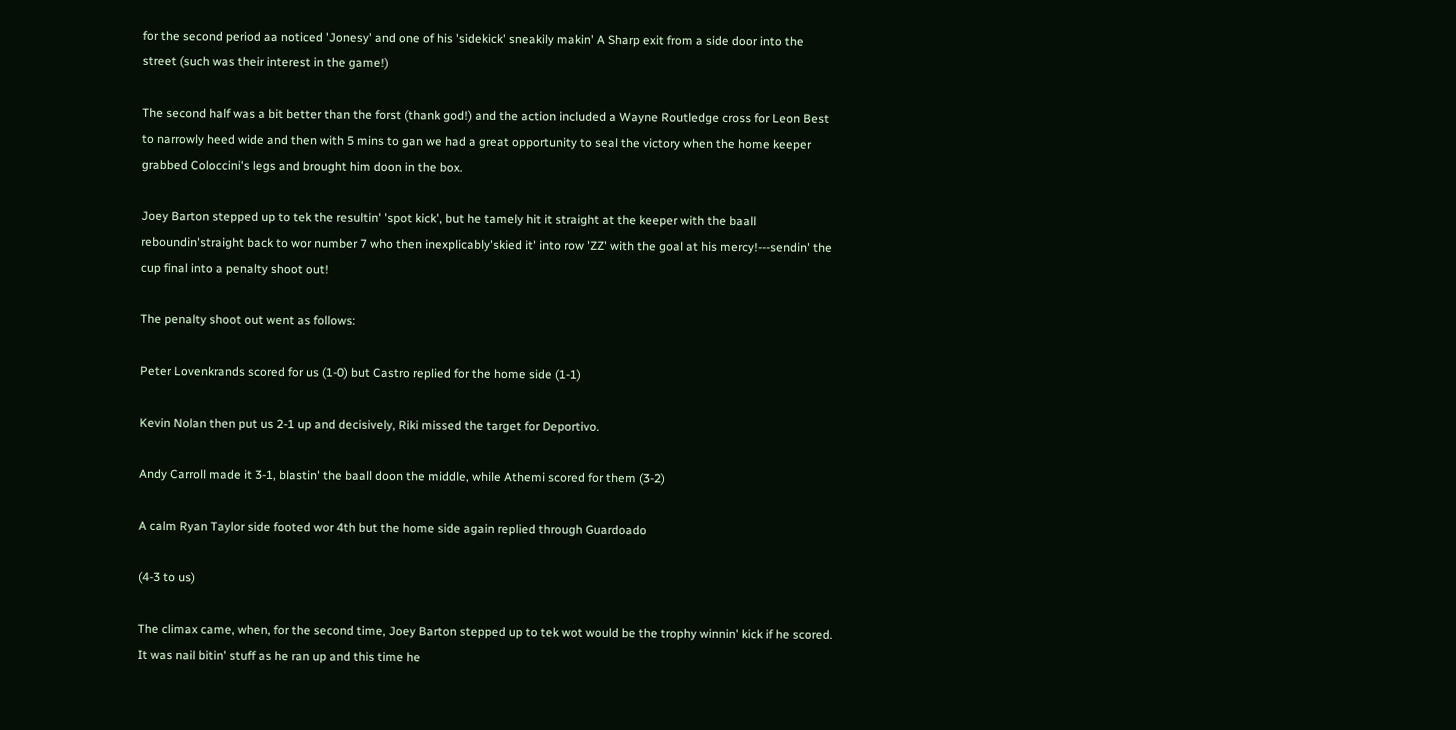for the second period aa noticed 'Jonesy' and one of his 'sidekick' sneakily makin' A Sharp exit from a side door into the street (such was their interest in the game!)

The second half was a bit better than the forst (thank god!) and the action included a Wayne Routledge cross for Leon Best to narrowly heed wide and then with 5 mins to gan we had a great opportunity to seal the victory when the home keeper grabbed Coloccini's legs and brought him doon in the box.

Joey Barton stepped up to tek the resultin' 'spot kick', but he tamely hit it straight at the keeper with the baall reboundin'straight back to wor number 7 who then inexplicably'skied it' into row 'ZZ' with the goal at his mercy!---sendin' the cup final into a penalty shoot out!

The penalty shoot out went as follows:

Peter Lovenkrands scored for us (1-0) but Castro replied for the home side (1-1)

Kevin Nolan then put us 2-1 up and decisively, Riki missed the target for Deportivo.

Andy Carroll made it 3-1, blastin' the baall doon the middle, while Athemi scored for them (3-2)

A calm Ryan Taylor side footed wor 4th but the home side again replied through Guardoado

(4-3 to us)

The climax came, when, for the second time, Joey Barton stepped up to tek wot would be the trophy winnin' kick if he scored. It was nail bitin' stuff as he ran up and this time he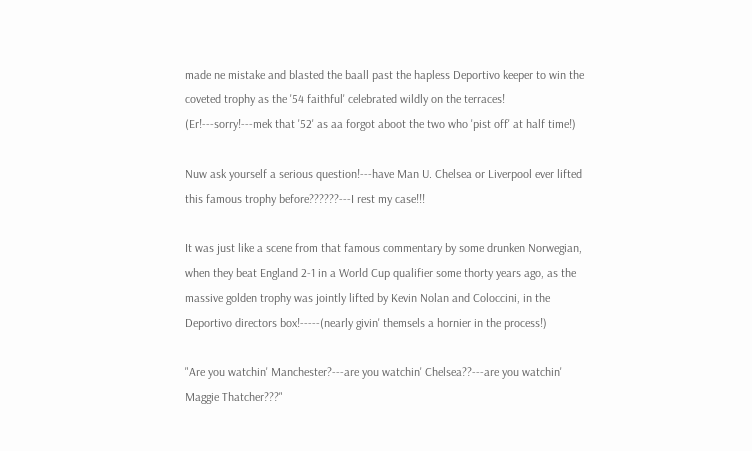made ne mistake and blasted the baall past the hapless Deportivo keeper to win the coveted trophy as the '54 faithful' celebrated wildly on the terraces! (Er!---sorry!---mek that '52' as aa forgot aboot the two who 'pist off' at half time!)

Nuw ask yourself a serious question!---have Man U. Chelsea or Liverpool ever lifted this famous trophy before??????---I rest my case!!!

It was just like a scene from that famous commentary by some drunken Norwegian, when they beat England 2-1 in a World Cup qualifier some thorty years ago, as the massive golden trophy was jointly lifted by Kevin Nolan and Coloccini, in the Deportivo directors box!-----(nearly givin' themsels a hornier in the process!)

"Are you watchin' Manchester?---are you watchin' Chelsea??---are you watchin' Maggie Thatcher???"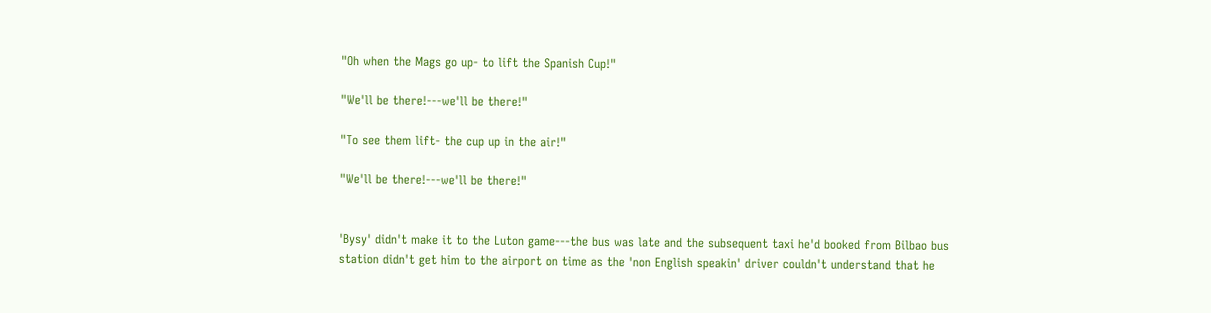"Oh when the Mags go up- to lift the Spanish Cup!"

"We'll be there!---we'll be there!"

"To see them lift- the cup up in the air!"

"We'll be there!---we'll be there!"


'Bysy' didn't make it to the Luton game---the bus was late and the subsequent taxi he'd booked from Bilbao bus station didn't get him to the airport on time as the 'non English speakin' driver couldn't understand that he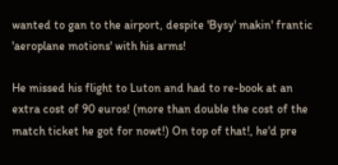wanted to gan to the airport, despite 'Bysy' makin' frantic 'aeroplane motions' with his arms!

He missed his flight to Luton and had to re-book at an extra cost of 90 euros! (more than double the cost of the match ticket he got for nowt!) On top of that!, he'd pre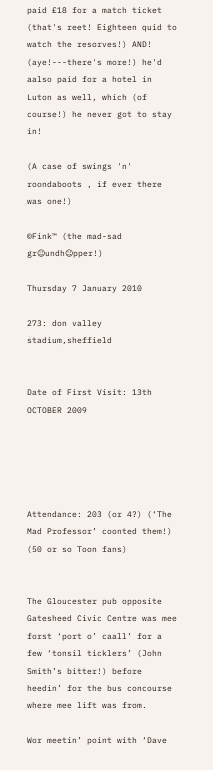paid £18 for a match ticket (that's reet! Eighteen quid to watch the resorves!) AND! (aye!---there's more!) he'd aalso paid for a hotel in Luton as well, which (of course!) he never got to stay in!

(A case of swings 'n' roondaboots , if ever there was one!)

©Fink™ (the mad-sad gr☺undh☺pper!)

Thursday 7 January 2010

273: don valley stadium,sheffield


Date of First Visit: 13th OCTOBER 2009





Attendance: 203 (or 4?) (‘The Mad Professor’ coonted them!) (50 or so Toon fans)


The Gloucester pub opposite Gatesheed Civic Centre was mee forst ‘port o’ caall’ for a few ‘tonsil ticklers’ (John Smith’s bitter!) before heedin’ for the bus concourse where mee lift was from.

Wor meetin’ point with ‘Dave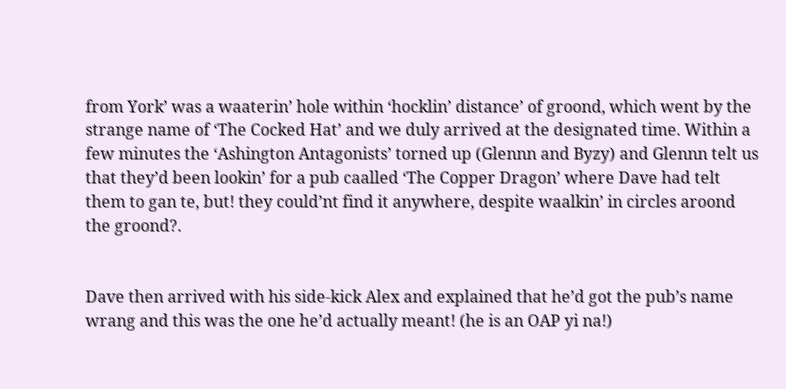from York’ was a waaterin’ hole within ‘hocklin’ distance’ of groond, which went by the strange name of ‘The Cocked Hat’ and we duly arrived at the designated time. Within a few minutes the ‘Ashington Antagonists’ torned up (Glennn and Byzy) and Glennn telt us that they’d been lookin’ for a pub caalled ‘The Copper Dragon’ where Dave had telt them to gan te, but! they could’nt find it anywhere, despite waalkin’ in circles aroond the groond?.


Dave then arrived with his side-kick Alex and explained that he’d got the pub’s name wrang and this was the one he’d actually meant! (he is an OAP yi na!)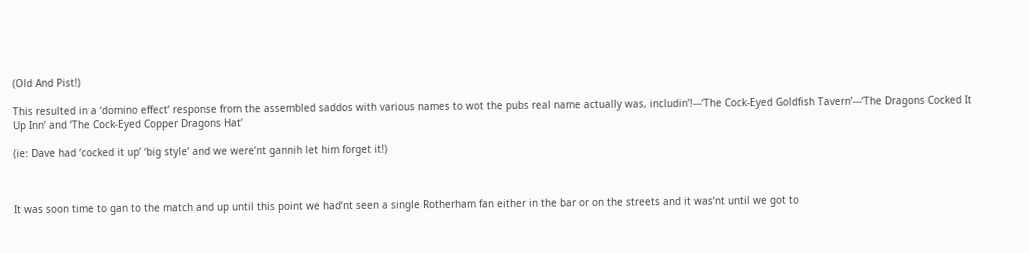(Old And Pist!)

This resulted in a ‘domino effect’ response from the assembled saddos with various names to wot the pubs real name actually was, includin’!---‘The Cock-Eyed Goldfish Tavern’---‘The Dragons Cocked It Up Inn’ and ‘The Cock-Eyed Copper Dragons Hat’

(ie: Dave had ‘cocked it up’ ‘big style’ and we were’nt gannih let him forget it!)



It was soon time to gan to the match and up until this point we had’nt seen a single Rotherham fan either in the bar or on the streets and it was’nt until we got to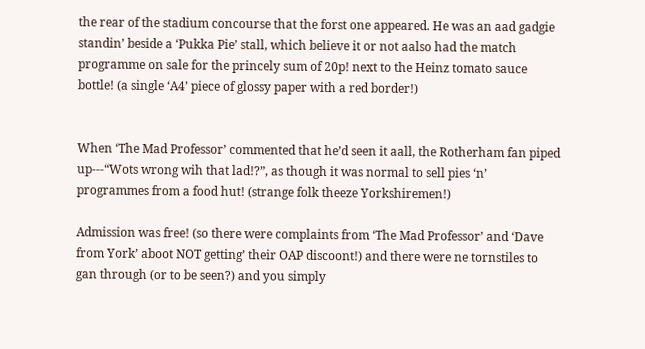the rear of the stadium concourse that the forst one appeared. He was an aad gadgie standin’ beside a ‘Pukka Pie’ stall, which believe it or not aalso had the match programme on sale for the princely sum of 20p! next to the Heinz tomato sauce bottle! (a single ‘A4’ piece of glossy paper with a red border!)


When ‘The Mad Professor’ commented that he’d seen it aall, the Rotherham fan piped up---“Wots wrong wih that lad!?”, as though it was normal to sell pies ‘n’ programmes from a food hut! (strange folk theeze Yorkshiremen!)

Admission was free! (so there were complaints from ‘The Mad Professor’ and ‘Dave from York’ aboot NOT getting’ their OAP discoont!) and there were ne tornstiles to gan through (or to be seen?) and you simply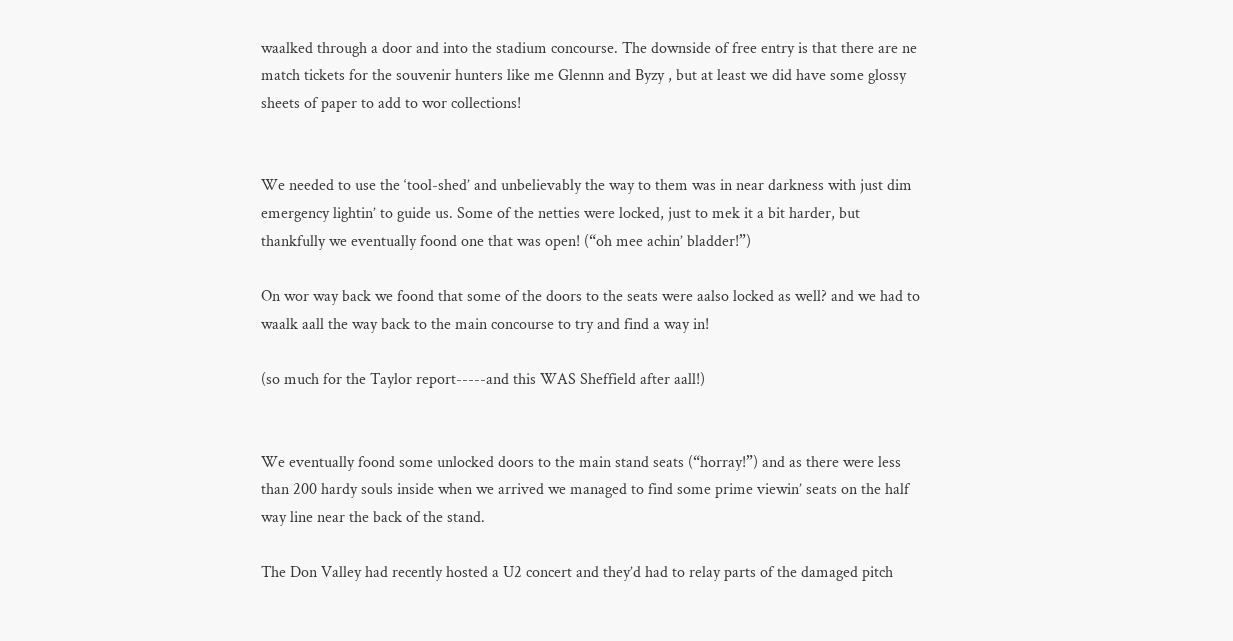waalked through a door and into the stadium concourse. The downside of free entry is that there are ne match tickets for the souvenir hunters like me Glennn and Byzy , but at least we did have some glossy sheets of paper to add to wor collections!


We needed to use the ‘tool-shed’ and unbelievably the way to them was in near darkness with just dim emergency lightin’ to guide us. Some of the netties were locked, just to mek it a bit harder, but thankfully we eventually foond one that was open! (“oh mee achin’ bladder!”)

On wor way back we foond that some of the doors to the seats were aalso locked as well? and we had to waalk aall the way back to the main concourse to try and find a way in!

(so much for the Taylor report-----and this WAS Sheffield after aall!)


We eventually foond some unlocked doors to the main stand seats (“horray!”) and as there were less than 200 hardy souls inside when we arrived we managed to find some prime viewin’ seats on the half way line near the back of the stand.

The Don Valley had recently hosted a U2 concert and they’d had to relay parts of the damaged pitch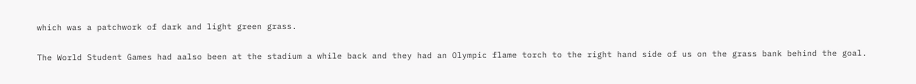which was a patchwork of dark and light green grass.


The World Student Games had aalso been at the stadium a while back and they had an Olympic flame torch to the right hand side of us on the grass bank behind the goal.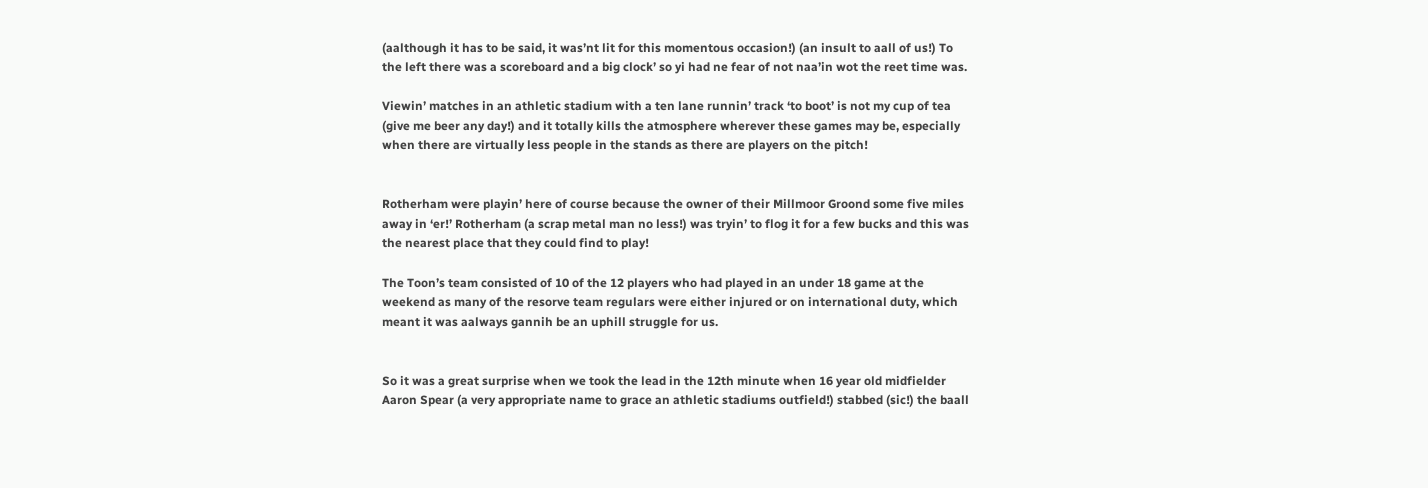(aalthough it has to be said, it was’nt lit for this momentous occasion!) (an insult to aall of us!) To the left there was a scoreboard and a big clock’ so yi had ne fear of not naa’in wot the reet time was.

Viewin’ matches in an athletic stadium with a ten lane runnin’ track ‘to boot’ is not my cup of tea (give me beer any day!) and it totally kills the atmosphere wherever these games may be, especially when there are virtually less people in the stands as there are players on the pitch!


Rotherham were playin’ here of course because the owner of their Millmoor Groond some five miles away in ‘er!’ Rotherham (a scrap metal man no less!) was tryin’ to flog it for a few bucks and this was the nearest place that they could find to play!

The Toon’s team consisted of 10 of the 12 players who had played in an under 18 game at the weekend as many of the resorve team regulars were either injured or on international duty, which meant it was aalways gannih be an uphill struggle for us.


So it was a great surprise when we took the lead in the 12th minute when 16 year old midfielder Aaron Spear (a very appropriate name to grace an athletic stadiums outfield!) stabbed (sic!) the baall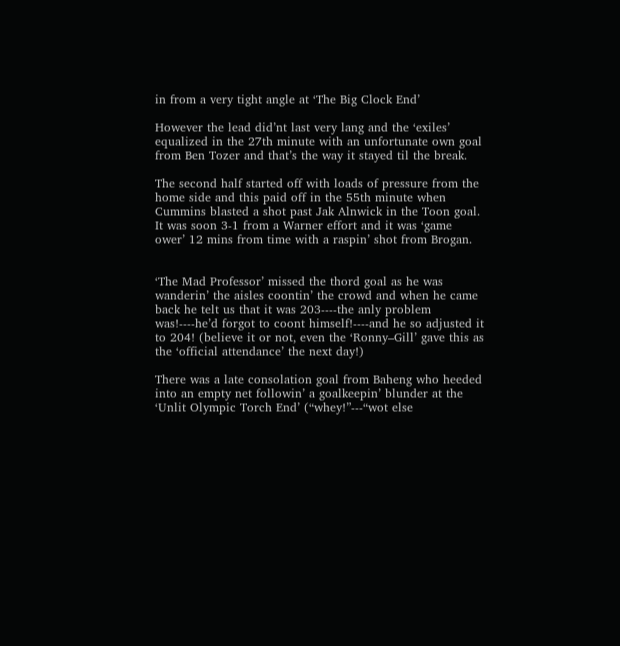in from a very tight angle at ‘The Big Clock End’

However the lead did’nt last very lang and the ‘exiles’ equalized in the 27th minute with an unfortunate own goal from Ben Tozer and that’s the way it stayed til the break.

The second half started off with loads of pressure from the home side and this paid off in the 55th minute when Cummins blasted a shot past Jak Alnwick in the Toon goal. It was soon 3-1 from a Warner effort and it was ‘game ower’ 12 mins from time with a raspin’ shot from Brogan.


‘The Mad Professor’ missed the thord goal as he was wanderin’ the aisles coontin’ the crowd and when he came back he telt us that it was 203----the anly problem was!----he’d forgot to coont himself!----and he so adjusted it to 204! (believe it or not, even the ‘Ronny–Gill’ gave this as the ‘official attendance’ the next day!)

There was a late consolation goal from Baheng who heeded into an empty net followin’ a goalkeepin’ blunder at the ‘Unlit Olympic Torch End’ (“whey!”---“wot else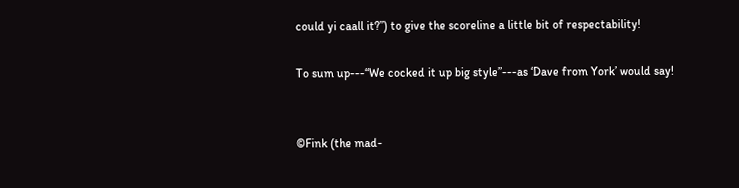could yi caall it?”) to give the scoreline a little bit of respectability!

To sum up---“We cocked it up big style”---as ‘Dave from York’ would say!


©Fink (the mad-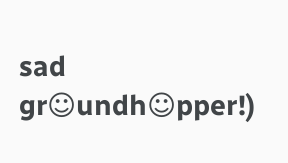sad gr☺undh☺pper!)